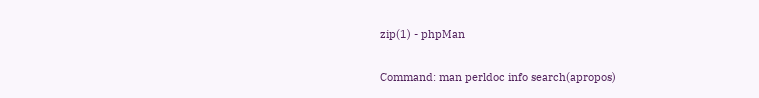zip(1) - phpMan

Command: man perldoc info search(apropos)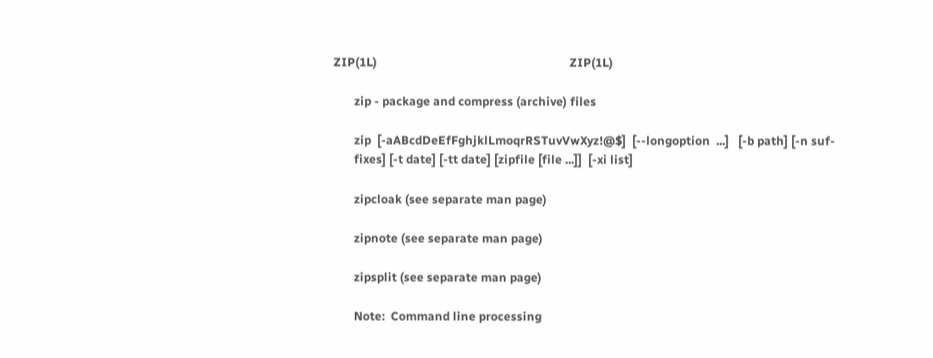ZIP(1L)                                                                ZIP(1L)

       zip - package and compress (archive) files

       zip  [-aABcdDeEfFghjklLmoqrRSTuvVwXyz!@$]  [--longoption  ...]   [-b path] [-n suf-
       fixes] [-t date] [-tt date] [zipfile [file ...]]  [-xi list]

       zipcloak (see separate man page)

       zipnote (see separate man page)

       zipsplit (see separate man page)

       Note:  Command line processing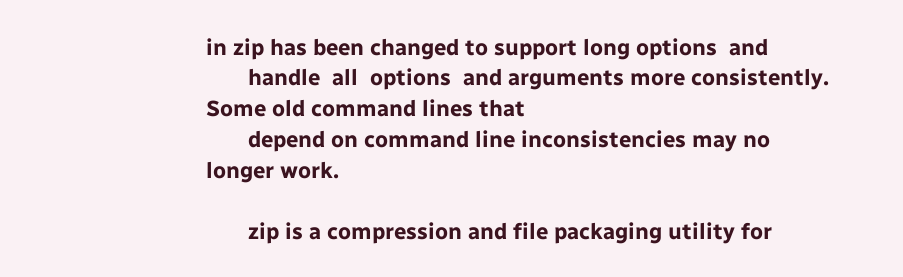in zip has been changed to support long options  and
       handle  all  options  and arguments more consistently.  Some old command lines that
       depend on command line inconsistencies may no longer work.

       zip is a compression and file packaging utility for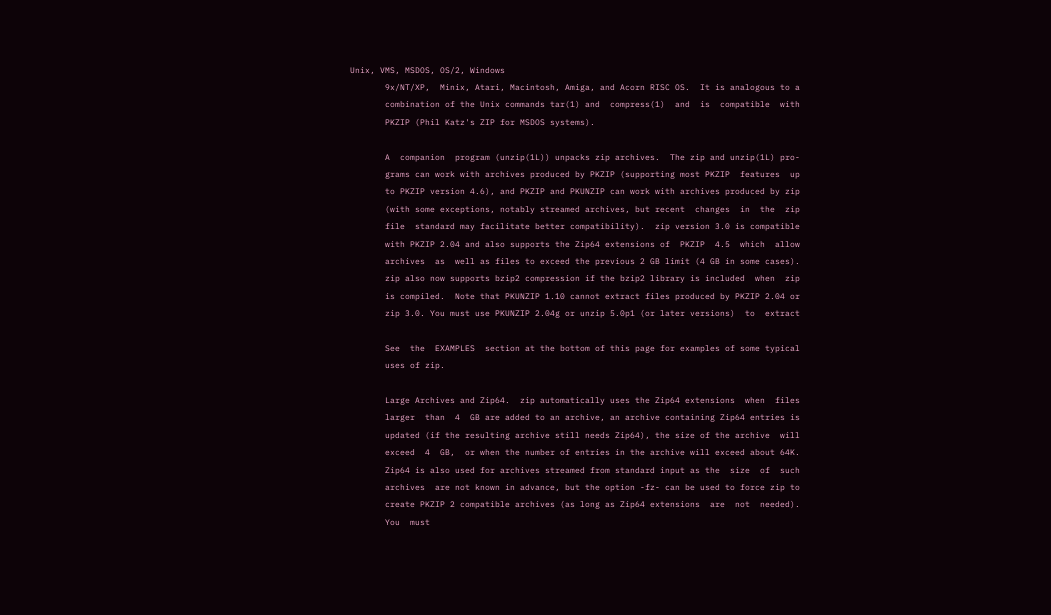Unix, VMS, MSDOS, OS/2, Windows
       9x/NT/XP,  Minix, Atari, Macintosh, Amiga, and Acorn RISC OS.  It is analogous to a
       combination of the Unix commands tar(1) and  compress(1)  and  is  compatible  with
       PKZIP (Phil Katz's ZIP for MSDOS systems).

       A  companion  program (unzip(1L)) unpacks zip archives.  The zip and unzip(1L) pro-
       grams can work with archives produced by PKZIP (supporting most PKZIP  features  up
       to PKZIP version 4.6), and PKZIP and PKUNZIP can work with archives produced by zip
       (with some exceptions, notably streamed archives, but recent  changes  in  the  zip
       file  standard may facilitate better compatibility).  zip version 3.0 is compatible
       with PKZIP 2.04 and also supports the Zip64 extensions of  PKZIP  4.5  which  allow
       archives  as  well as files to exceed the previous 2 GB limit (4 GB in some cases).
       zip also now supports bzip2 compression if the bzip2 library is included  when  zip
       is compiled.  Note that PKUNZIP 1.10 cannot extract files produced by PKZIP 2.04 or
       zip 3.0. You must use PKUNZIP 2.04g or unzip 5.0p1 (or later versions)  to  extract

       See  the  EXAMPLES  section at the bottom of this page for examples of some typical
       uses of zip.

       Large Archives and Zip64.  zip automatically uses the Zip64 extensions  when  files
       larger  than  4  GB are added to an archive, an archive containing Zip64 entries is
       updated (if the resulting archive still needs Zip64), the size of the archive  will
       exceed  4  GB,  or when the number of entries in the archive will exceed about 64K.
       Zip64 is also used for archives streamed from standard input as the  size  of  such
       archives  are not known in advance, but the option -fz- can be used to force zip to
       create PKZIP 2 compatible archives (as long as Zip64 extensions  are  not  needed).
       You  must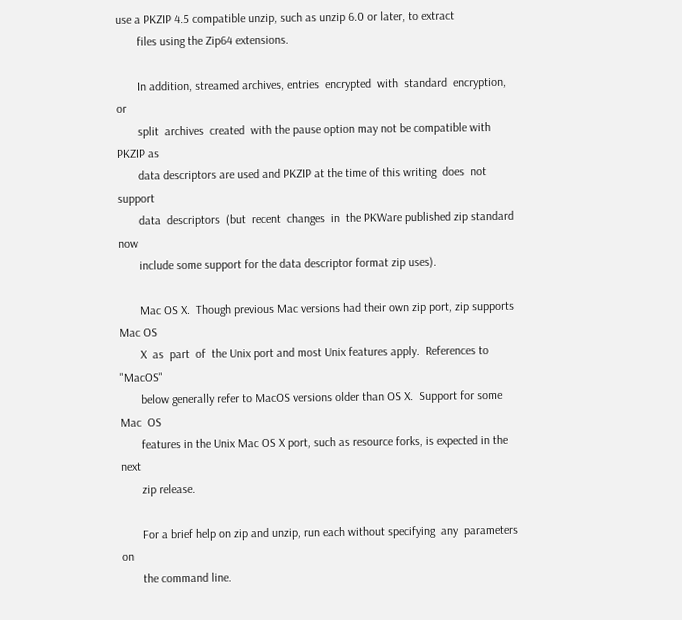use a PKZIP 4.5 compatible unzip, such as unzip 6.0 or later, to extract
       files using the Zip64 extensions.

       In addition, streamed archives, entries  encrypted  with  standard  encryption,  or
       split  archives  created  with the pause option may not be compatible with PKZIP as
       data descriptors are used and PKZIP at the time of this writing  does  not  support
       data  descriptors  (but  recent  changes  in  the PKWare published zip standard now
       include some support for the data descriptor format zip uses).

       Mac OS X.  Though previous Mac versions had their own zip port, zip supports Mac OS
       X  as  part  of  the Unix port and most Unix features apply.  References to "MacOS"
       below generally refer to MacOS versions older than OS X.  Support for some  Mac  OS
       features in the Unix Mac OS X port, such as resource forks, is expected in the next
       zip release.

       For a brief help on zip and unzip, run each without specifying  any  parameters  on
       the command line.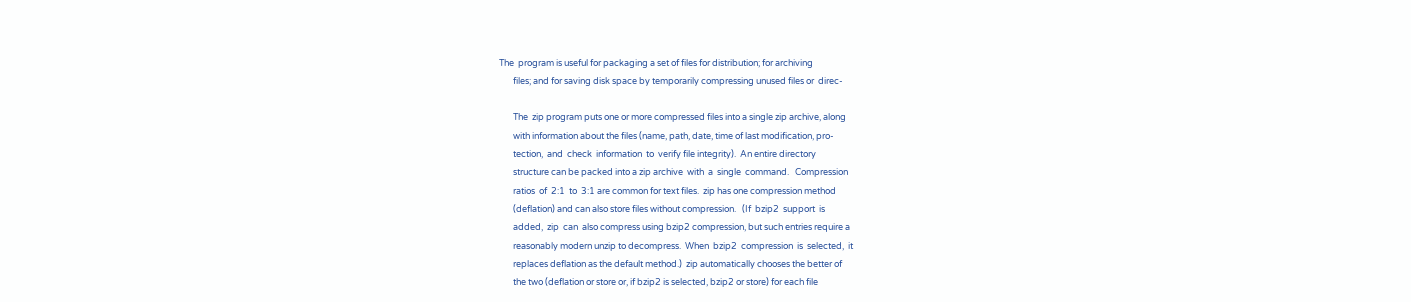The  program is useful for packaging a set of files for distribution; for archiving
       files; and for saving disk space by temporarily compressing unused files or  direc-

       The  zip program puts one or more compressed files into a single zip archive, along
       with information about the files (name, path, date, time of last modification, pro-
       tection,  and  check  information  to  verify file integrity).  An entire directory
       structure can be packed into a zip archive  with  a  single  command.   Compression
       ratios  of  2:1  to  3:1 are common for text files.  zip has one compression method
       (deflation) and can also store files without compression.   (If  bzip2  support  is
       added,  zip  can  also compress using bzip2 compression, but such entries require a
       reasonably modern unzip to decompress.  When  bzip2  compression  is  selected,  it
       replaces deflation as the default method.)  zip automatically chooses the better of
       the two (deflation or store or, if bzip2 is selected, bzip2 or store) for each file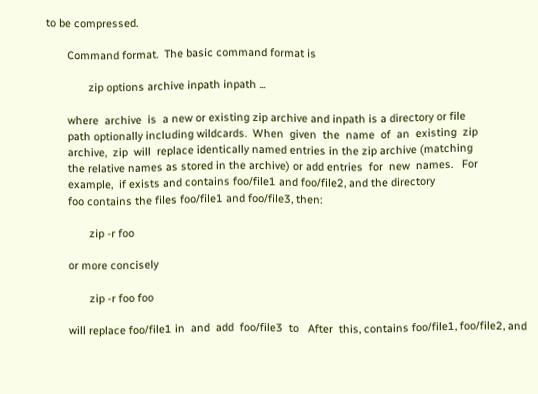to be compressed.

       Command format.  The basic command format is

              zip options archive inpath inpath ...

       where  archive  is  a new or existing zip archive and inpath is a directory or file
       path optionally including wildcards.  When  given  the  name  of  an  existing  zip
       archive,  zip  will  replace identically named entries in the zip archive (matching
       the relative names as stored in the archive) or add entries  for  new  names.   For
       example,  if exists and contains foo/file1 and foo/file2, and the directory
       foo contains the files foo/file1 and foo/file3, then:

              zip -r foo

       or more concisely

              zip -r foo foo

       will replace foo/file1 in  and  add  foo/file3  to   After  this, contains foo/file1, foo/file2, and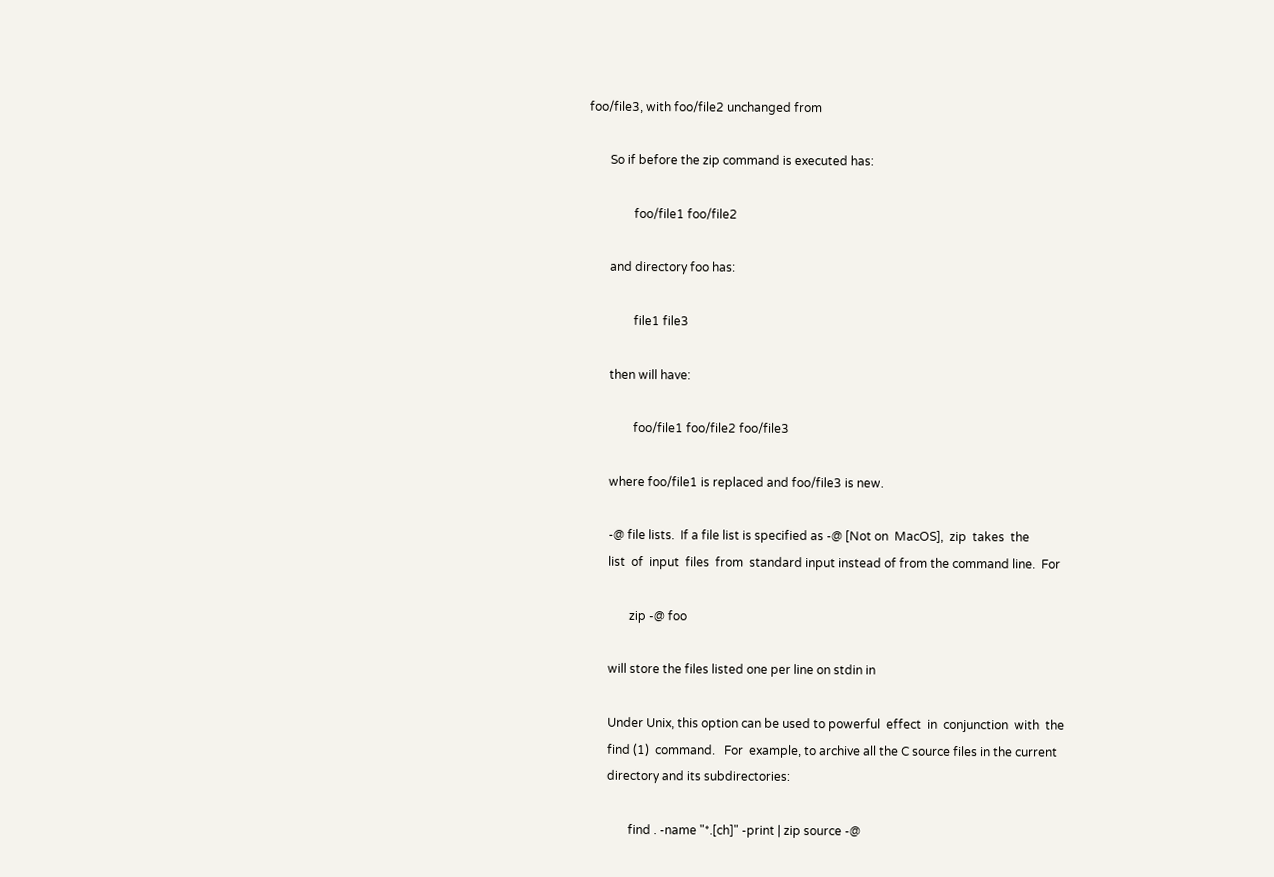foo/file3, with foo/file2 unchanged from

       So if before the zip command is executed has:

               foo/file1 foo/file2

       and directory foo has:

               file1 file3

       then will have:

               foo/file1 foo/file2 foo/file3

       where foo/file1 is replaced and foo/file3 is new.

       -@ file lists.  If a file list is specified as -@ [Not on  MacOS],  zip  takes  the
       list  of  input  files  from  standard input instead of from the command line.  For

              zip -@ foo

       will store the files listed one per line on stdin in

       Under Unix, this option can be used to powerful  effect  in  conjunction  with  the
       find (1)  command.   For  example, to archive all the C source files in the current
       directory and its subdirectories:

              find . -name "*.[ch]" -print | zip source -@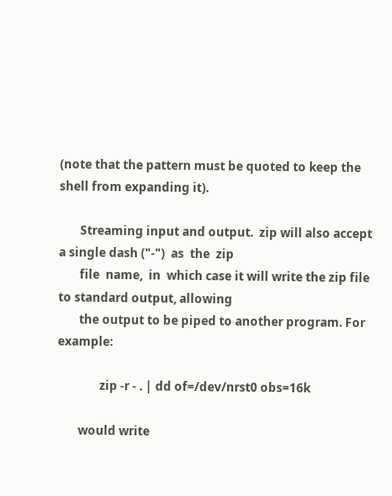(note that the pattern must be quoted to keep the shell from expanding it).

       Streaming input and output.  zip will also accept a single dash ("-")  as  the  zip
       file  name,  in  which case it will write the zip file to standard output, allowing
       the output to be piped to another program. For example:

              zip -r - . | dd of=/dev/nrst0 obs=16k

       would write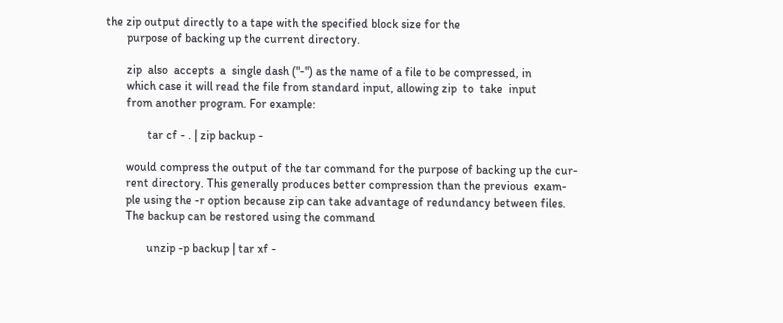the zip output directly to a tape with the specified block size for the
       purpose of backing up the current directory.

       zip  also  accepts  a  single dash ("-") as the name of a file to be compressed, in
       which case it will read the file from standard input, allowing zip  to  take  input
       from another program. For example:

              tar cf - . | zip backup -

       would compress the output of the tar command for the purpose of backing up the cur-
       rent directory. This generally produces better compression than the previous  exam-
       ple using the -r option because zip can take advantage of redundancy between files.
       The backup can be restored using the command

              unzip -p backup | tar xf -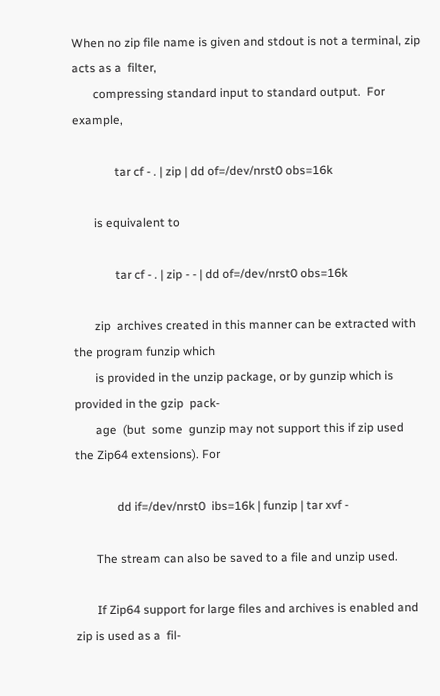When no zip file name is given and stdout is not a terminal, zip acts as a  filter,
       compressing standard input to standard output.  For example,

              tar cf - . | zip | dd of=/dev/nrst0 obs=16k

       is equivalent to

              tar cf - . | zip - - | dd of=/dev/nrst0 obs=16k

       zip  archives created in this manner can be extracted with the program funzip which
       is provided in the unzip package, or by gunzip which is provided in the gzip  pack-
       age  (but  some  gunzip may not support this if zip used the Zip64 extensions). For

              dd if=/dev/nrst0  ibs=16k | funzip | tar xvf -

       The stream can also be saved to a file and unzip used.

       If Zip64 support for large files and archives is enabled and zip is used as a  fil-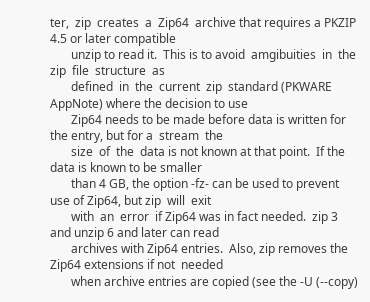ter,  zip  creates  a  Zip64  archive that requires a PKZIP 4.5 or later compatible
       unzip to read it.  This is to avoid  amgibuities  in  the  zip  file  structure  as
       defined  in  the  current  zip  standard (PKWARE AppNote) where the decision to use
       Zip64 needs to be made before data is written for the entry, but for a  stream  the
       size  of  the  data is not known at that point.  If the data is known to be smaller
       than 4 GB, the option -fz- can be used to prevent use of Zip64, but zip  will  exit
       with  an  error  if Zip64 was in fact needed.  zip 3 and unzip 6 and later can read
       archives with Zip64 entries.  Also, zip removes the Zip64 extensions if not  needed
       when archive entries are copied (see the -U (--copy)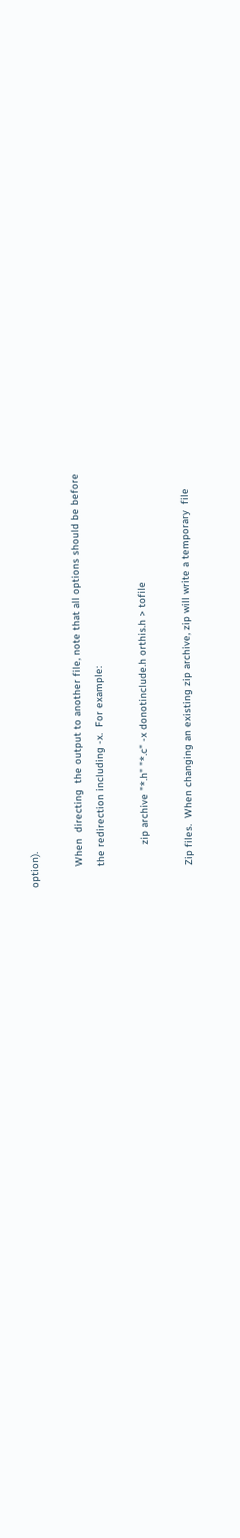option).

       When  directing  the output to another file, note that all options should be before
       the redirection including -x.  For example:

              zip archive "*.h" "*.c" -x donotinclude.h orthis.h > tofile

       Zip files.  When changing an existing zip archive, zip will write a temporary  file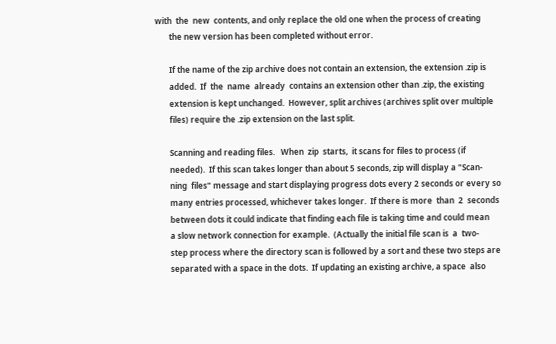with  the  new  contents, and only replace the old one when the process of creating
       the new version has been completed without error.

       If the name of the zip archive does not contain an extension, the extension .zip is
       added.  If  the  name  already  contains an extension other than .zip, the existing
       extension is kept unchanged.  However, split archives (archives split over multiple
       files) require the .zip extension on the last split.

       Scanning and reading files.   When  zip  starts,  it scans for files to process (if
       needed).  If this scan takes longer than about 5 seconds, zip will display a "Scan-
       ning  files" message and start displaying progress dots every 2 seconds or every so
       many entries processed, whichever takes longer.  If there is more  than  2  seconds
       between dots it could indicate that finding each file is taking time and could mean
       a slow network connection for example.  (Actually the initial file scan is  a  two-
       step process where the directory scan is followed by a sort and these two steps are
       separated with a space in the dots.  If updating an existing archive, a space  also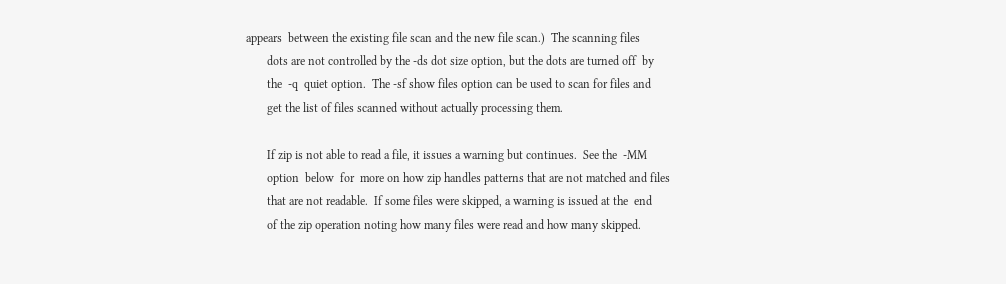appears  between the existing file scan and the new file scan.)  The scanning files
       dots are not controlled by the -ds dot size option, but the dots are turned off  by
       the  -q  quiet option.  The -sf show files option can be used to scan for files and
       get the list of files scanned without actually processing them.

       If zip is not able to read a file, it issues a warning but continues.  See the  -MM
       option  below  for  more on how zip handles patterns that are not matched and files
       that are not readable.  If some files were skipped, a warning is issued at the  end
       of the zip operation noting how many files were read and how many skipped.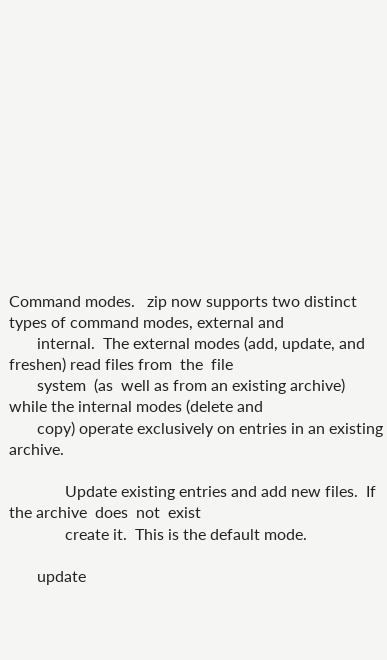Command modes.   zip now supports two distinct types of command modes, external and
       internal.  The external modes (add, update, and freshen) read files from  the  file
       system  (as  well as from an existing archive) while the internal modes (delete and
       copy) operate exclusively on entries in an existing archive.

              Update existing entries and add new files.  If the archive  does  not  exist
              create it.  This is the default mode.

       update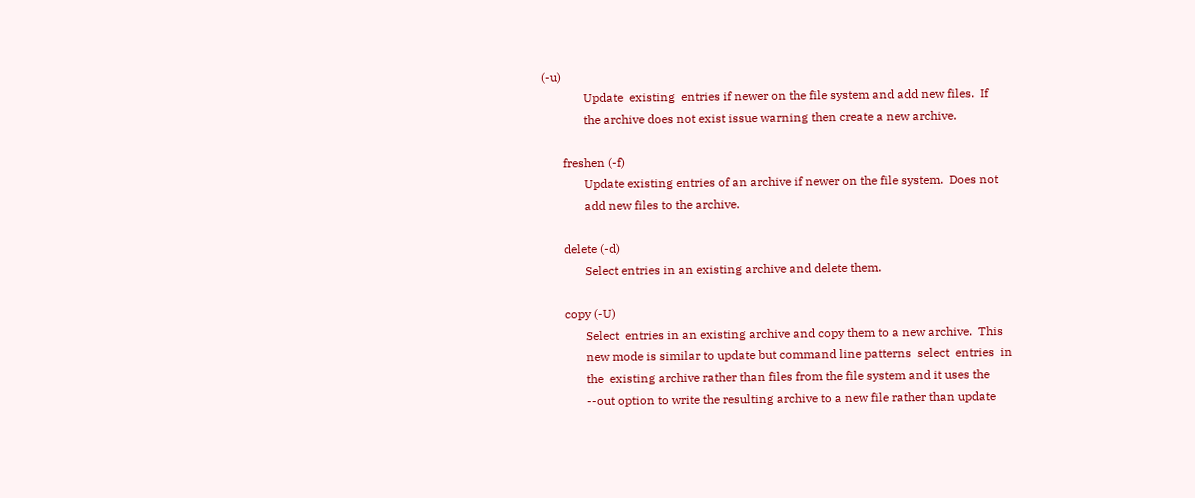(-u)
              Update  existing  entries if newer on the file system and add new files.  If
              the archive does not exist issue warning then create a new archive.

       freshen (-f)
              Update existing entries of an archive if newer on the file system.  Does not
              add new files to the archive.

       delete (-d)
              Select entries in an existing archive and delete them.

       copy (-U)
              Select  entries in an existing archive and copy them to a new archive.  This
              new mode is similar to update but command line patterns  select  entries  in
              the  existing archive rather than files from the file system and it uses the
              --out option to write the resulting archive to a new file rather than update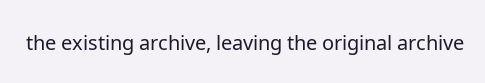the existing archive, leaving the original archive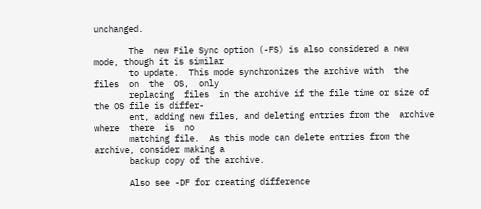unchanged.

       The  new File Sync option (-FS) is also considered a new mode, though it is similar
       to update.  This mode synchronizes the archive with  the  files  on  the  OS,  only
       replacing  files  in the archive if the file time or size of the OS file is differ-
       ent, adding new files, and deleting entries from the  archive  where  there  is  no
       matching file.  As this mode can delete entries from the archive, consider making a
       backup copy of the archive.

       Also see -DF for creating difference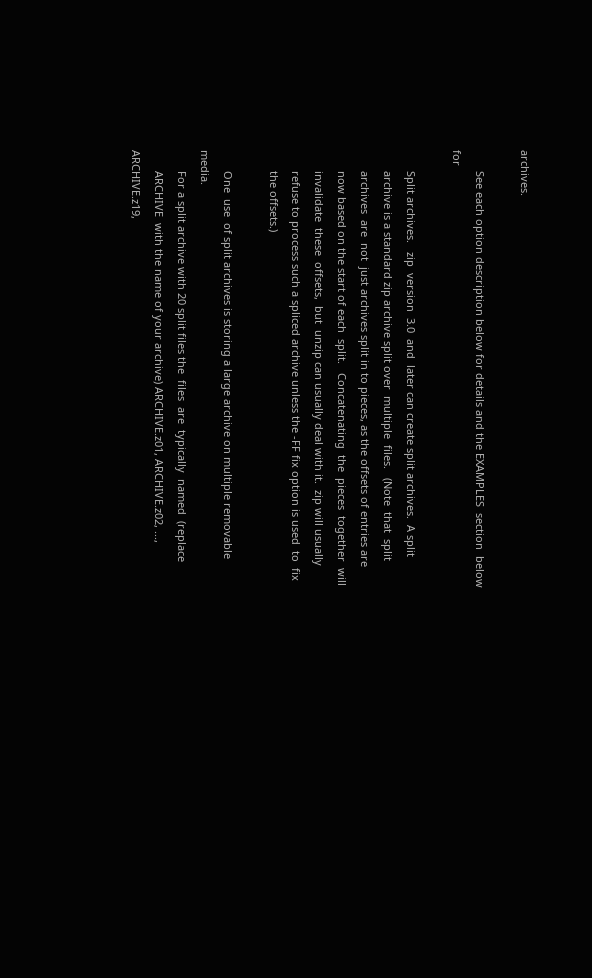archives.

       See each option description below for details and the EXAMPLES  section  below  for

       Split archives.   zip  version  3.0  and  later can create split archives.  A split
       archive is a standard zip archive split over  multiple  files.   (Note  that  split
       archives  are  not  just archives split in to pieces, as the offsets of entries are
       now based on the start of each  split.   Concatenating  the  pieces  together  will
       invalidate  these  offsets,  but  unzip can usually deal with it.  zip will usually
       refuse to process such a spliced archive unless the -FF fix option is used  to  fix
       the offsets.)

       One  use  of split archives is storing a large archive on multiple removable media.
       For a split archive with 20 split files the  files  are  typically  named  (replace
       ARCHIVE  with the name of your archive) ARCHIVE.z01, ARCHIVE.z02, ..., ARCHIVE.z19,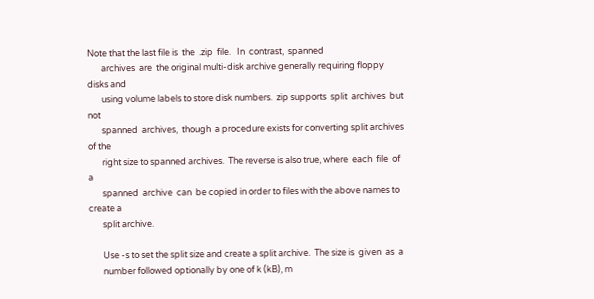Note that the last file is  the  .zip  file.   In  contrast,  spanned
       archives  are  the original multi-disk archive generally requiring floppy disks and
       using volume labels to store disk numbers.  zip supports  split  archives  but  not
       spanned  archives,  though  a procedure exists for converting split archives of the
       right size to spanned archives.  The reverse is also true, where  each  file  of  a
       spanned  archive  can  be copied in order to files with the above names to create a
       split archive.

       Use -s to set the split size and create a split archive.  The size is  given  as  a
       number followed optionally by one of k (kB), m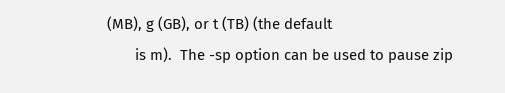(MB), g (GB), or t (TB) (the default
       is m).  The -sp option can be used to pause zip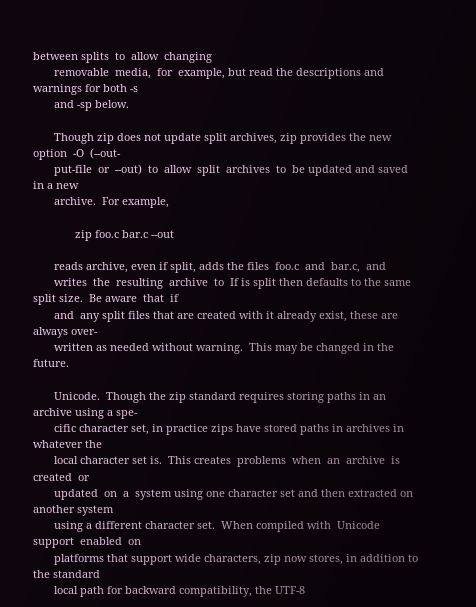between splits  to  allow  changing
       removable  media,  for  example, but read the descriptions and warnings for both -s
       and -sp below.

       Though zip does not update split archives, zip provides the new option  -O  (--out-
       put-file  or  --out)  to  allow  split  archives  to  be updated and saved in a new
       archive.  For example,

              zip foo.c bar.c --out

       reads archive, even if split, adds the files  foo.c  and  bar.c,  and
       writes  the  resulting  archive  to  If is split then defaults to the same split size.  Be aware  that  if
       and  any split files that are created with it already exist, these are always over-
       written as needed without warning.  This may be changed in the future.

       Unicode.  Though the zip standard requires storing paths in an archive using a spe-
       cific character set, in practice zips have stored paths in archives in whatever the
       local character set is.  This creates  problems  when  an  archive  is  created  or
       updated  on  a  system using one character set and then extracted on another system
       using a different character set.  When compiled with  Unicode  support  enabled  on
       platforms that support wide characters, zip now stores, in addition to the standard
       local path for backward compatibility, the UTF-8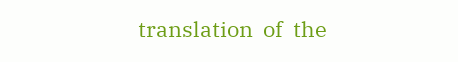translation  of  the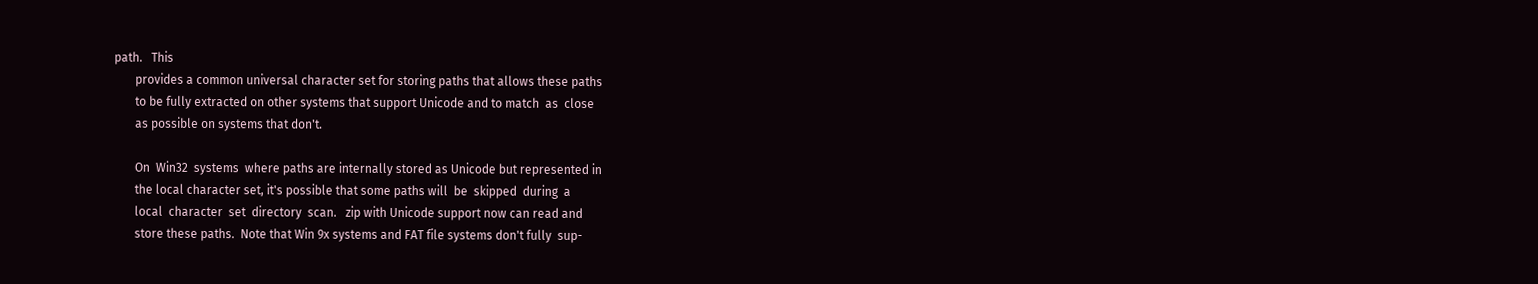path.   This
       provides a common universal character set for storing paths that allows these paths
       to be fully extracted on other systems that support Unicode and to match  as  close
       as possible on systems that don't.

       On  Win32  systems  where paths are internally stored as Unicode but represented in
       the local character set, it's possible that some paths will  be  skipped  during  a
       local  character  set  directory  scan.   zip with Unicode support now can read and
       store these paths.  Note that Win 9x systems and FAT file systems don't fully  sup-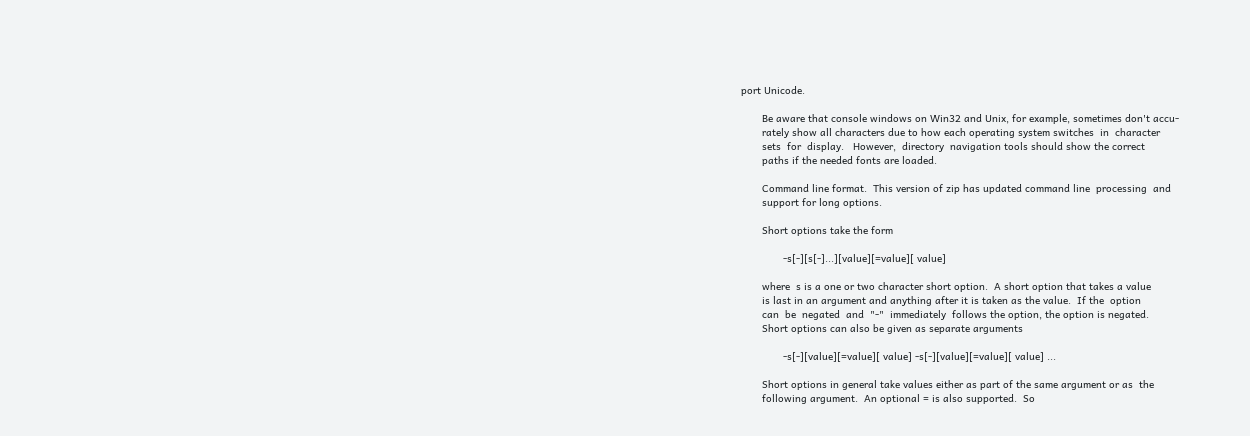port Unicode.

       Be aware that console windows on Win32 and Unix, for example, sometimes don't accu-
       rately show all characters due to how each operating system switches  in  character
       sets  for  display.   However,  directory  navigation tools should show the correct
       paths if the needed fonts are loaded.

       Command line format.  This version of zip has updated command line  processing  and
       support for long options.

       Short options take the form

              -s[-][s[-]...][value][=value][ value]

       where  s is a one or two character short option.  A short option that takes a value
       is last in an argument and anything after it is taken as the value.  If the  option
       can  be  negated  and  "-"  immediately  follows the option, the option is negated.
       Short options can also be given as separate arguments

              -s[-][value][=value][ value] -s[-][value][=value][ value] ...

       Short options in general take values either as part of the same argument or as  the
       following argument.  An optional = is also supported.  So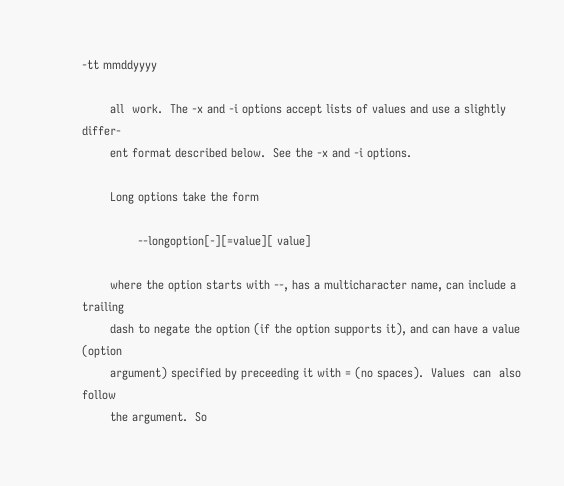-tt mmddyyyy

       all  work.  The -x and -i options accept lists of values and use a slightly differ-
       ent format described below.  See the -x and -i options.

       Long options take the form

              --longoption[-][=value][ value]

       where the option starts with --, has a multicharacter name, can include a  trailing
       dash to negate the option (if the option supports it), and can have a value (option
       argument) specified by preceeding it with = (no spaces).  Values  can  also  follow
       the argument.  So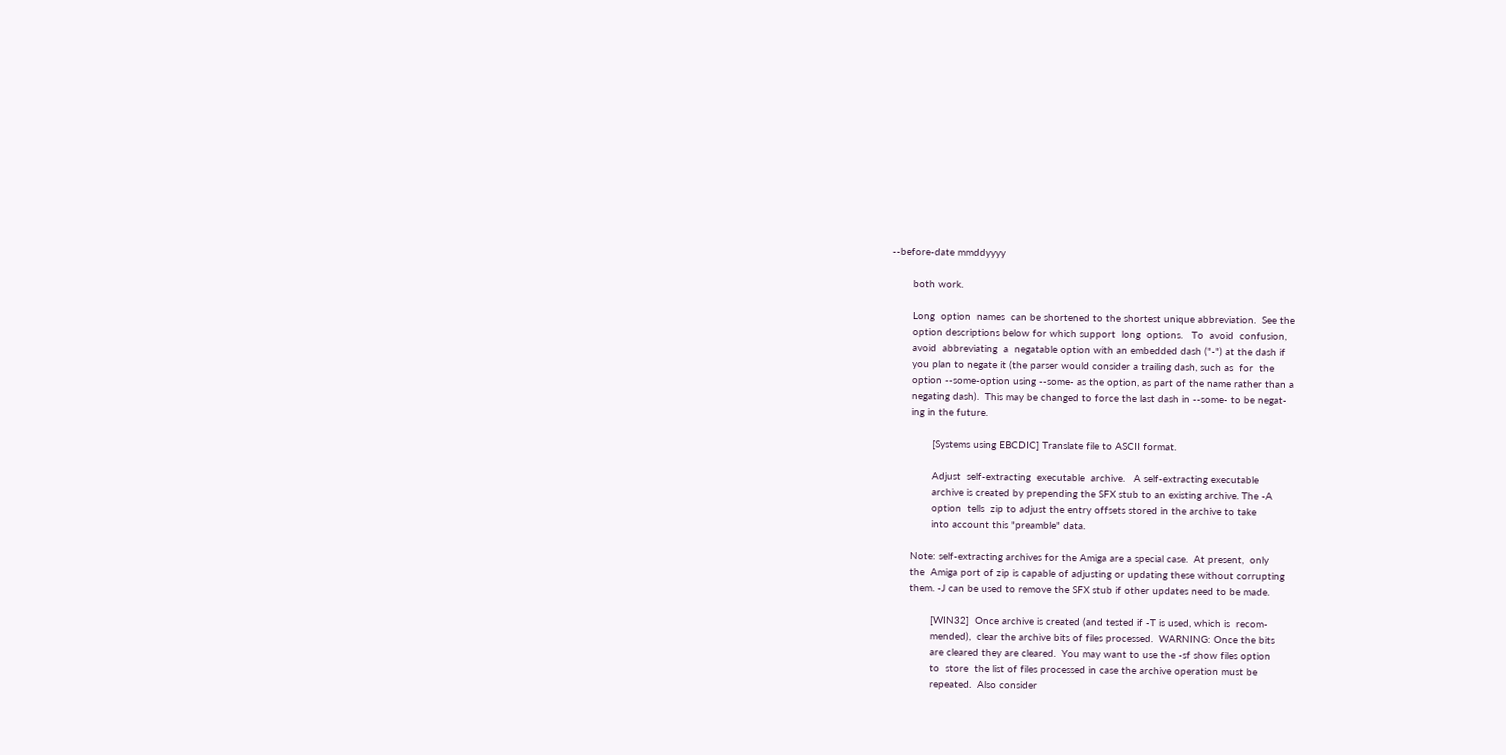--before-date mmddyyyy

       both work.

       Long  option  names  can be shortened to the shortest unique abbreviation.  See the
       option descriptions below for which support  long  options.   To  avoid  confusion,
       avoid  abbreviating  a  negatable option with an embedded dash ("-") at the dash if
       you plan to negate it (the parser would consider a trailing dash, such as  for  the
       option --some-option using --some- as the option, as part of the name rather than a
       negating dash).  This may be changed to force the last dash in --some- to be negat-
       ing in the future.

              [Systems using EBCDIC] Translate file to ASCII format.

              Adjust  self-extracting  executable  archive.   A self-extracting executable
              archive is created by prepending the SFX stub to an existing archive. The -A
              option  tells  zip to adjust the entry offsets stored in the archive to take
              into account this "preamble" data.

       Note: self-extracting archives for the Amiga are a special case.  At present,  only
       the  Amiga port of zip is capable of adjusting or updating these without corrupting
       them. -J can be used to remove the SFX stub if other updates need to be made.

              [WIN32]  Once archive is created (and tested if -T is used, which is  recom-
              mended),  clear the archive bits of files processed.  WARNING: Once the bits
              are cleared they are cleared.  You may want to use the -sf show files option
              to  store  the list of files processed in case the archive operation must be
              repeated.  Also consider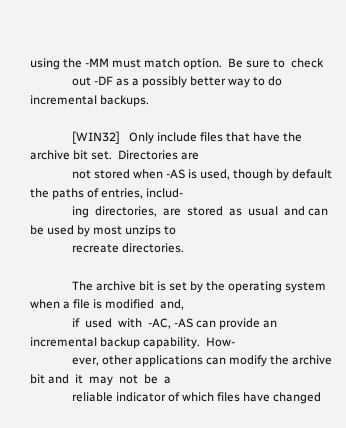using the -MM must match option.  Be sure to  check
              out -DF as a possibly better way to do incremental backups.

              [WIN32]   Only include files that have the archive bit set.  Directories are
              not stored when -AS is used, though by default the paths of entries, includ-
              ing  directories,  are  stored  as  usual  and can be used by most unzips to
              recreate directories.

              The archive bit is set by the operating system when a file is modified  and,
              if  used  with  -AC, -AS can provide an incremental backup capability.  How-
              ever, other applications can modify the archive bit and  it  may  not  be  a
              reliable indicator of which files have changed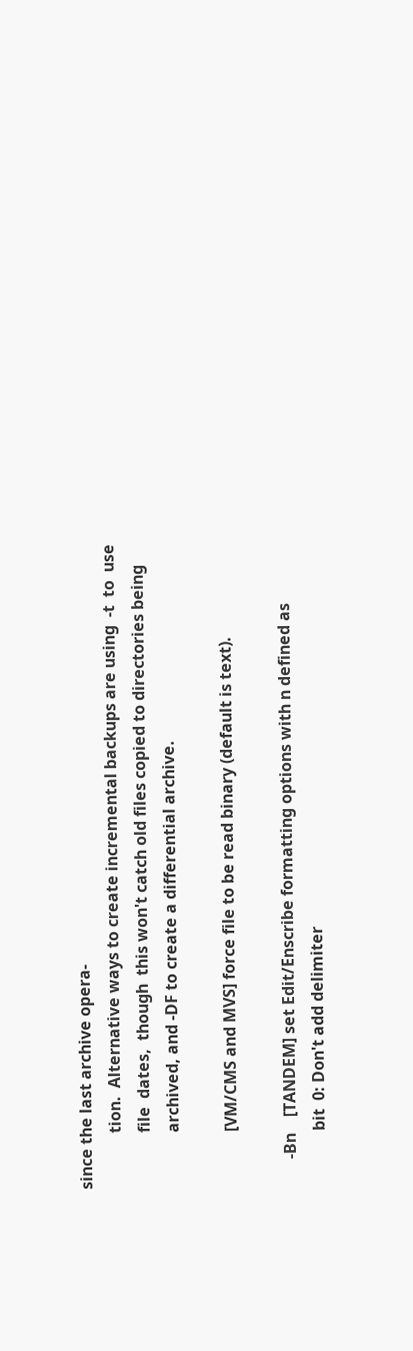since the last archive opera-
              tion.  Alternative ways to create incremental backups are using  -t  to  use
              file  dates,  though  this won't catch old files copied to directories being
              archived, and -DF to create a differential archive.

              [VM/CMS and MVS] force file to be read binary (default is text).

       -Bn    [TANDEM] set Edit/Enscribe formatting options with n defined as
              bit  0: Don't add delimiter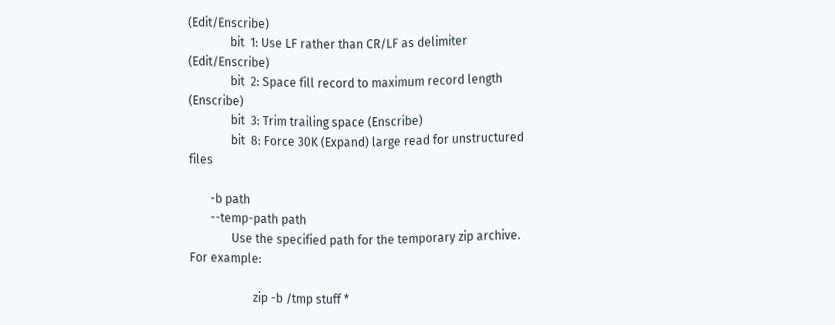(Edit/Enscribe)
              bit  1: Use LF rather than CR/LF as delimiter (Edit/Enscribe)
              bit  2: Space fill record to maximum record length (Enscribe)
              bit  3: Trim trailing space (Enscribe)
              bit  8: Force 30K (Expand) large read for unstructured files

       -b path
       --temp-path path
              Use the specified path for the temporary zip archive. For example:

                     zip -b /tmp stuff *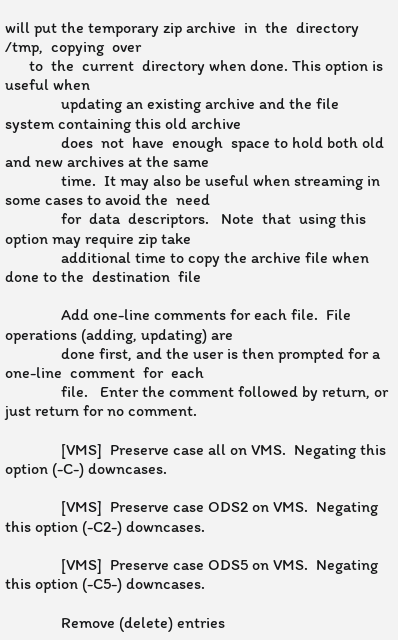will put the temporary zip archive  in  the  directory  /tmp,  copying  over
      to  the  current  directory when done. This option is useful when
              updating an existing archive and the file system containing this old archive
              does  not  have  enough  space to hold both old and new archives at the same
              time.  It may also be useful when streaming in some cases to avoid the  need
              for  data  descriptors.   Note  that  using this option may require zip take
              additional time to copy the archive file when done to the  destination  file

              Add one-line comments for each file.  File operations (adding, updating) are
              done first, and the user is then prompted for a one-line  comment  for  each
              file.   Enter the comment followed by return, or just return for no comment.

              [VMS]  Preserve case all on VMS.  Negating this option (-C-) downcases.

              [VMS]  Preserve case ODS2 on VMS.  Negating this option (-C2-) downcases.

              [VMS]  Preserve case ODS5 on VMS.  Negating this option (-C5-) downcases.

              Remove (delete) entries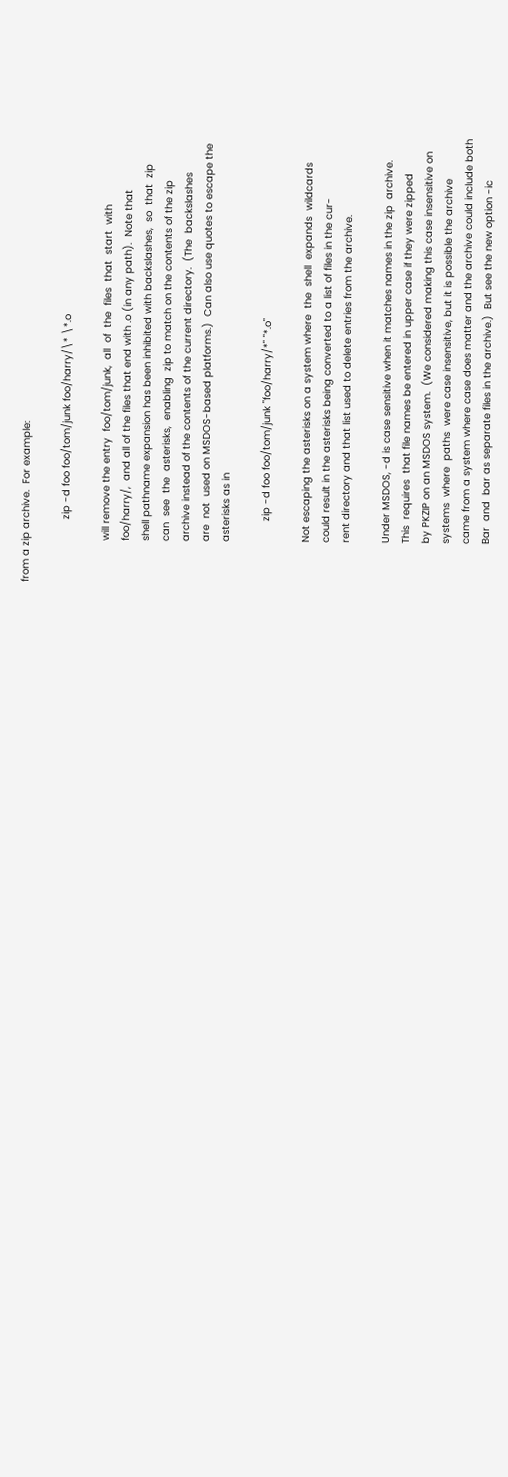from a zip archive.  For example:

                     zip -d foo foo/tom/junk foo/harry/\* \*.o

              will remove the entry  foo/tom/junk,  all  of  the  files  that  start  with
              foo/harry/,  and all of the files that end with .o (in any path).  Note that
              shell pathname expansion has been inhibited with backslashes,  so  that  zip
              can  see  the  asterisks,  enabling  zip to match on the contents of the zip
              archive instead of the contents of the current directory.  (The  backslashes
              are  not  used on MSDOS-based platforms.)  Can also use quotes to escape the
              asterisks as in

                     zip -d foo foo/tom/junk "foo/harry/*" "*.o"

              Not escaping the asterisks on a system where  the  shell  expands  wildcards
              could result in the asterisks being converted to a list of files in the cur-
              rent directory and that list used to delete entries from the archive.

              Under MSDOS, -d is case sensitive when it matches names in the zip  archive.
              This  requires  that file names be entered in upper case if they were zipped
              by PKZIP on an MSDOS system.  (We considered making this case insensitive on
              systems  where  paths  were case insensitive, but it is possible the archive
              came from a system where case does matter and the archive could include both
              Bar  and  bar as separate files in the archive.)  But see the new option -ic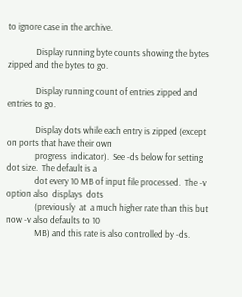to ignore case in the archive.

              Display running byte counts showing the bytes zipped and the bytes to go.

              Display running count of entries zipped and entries to go.

              Display dots while each entry is zipped (except on ports that have their own
              progress  indicator).  See -ds below for setting dot size.  The default is a
              dot every 10 MB of input file processed.  The -v option also  displays  dots
              (previously  at  a much higher rate than this but now -v also defaults to 10
              MB) and this rate is also controlled by -ds.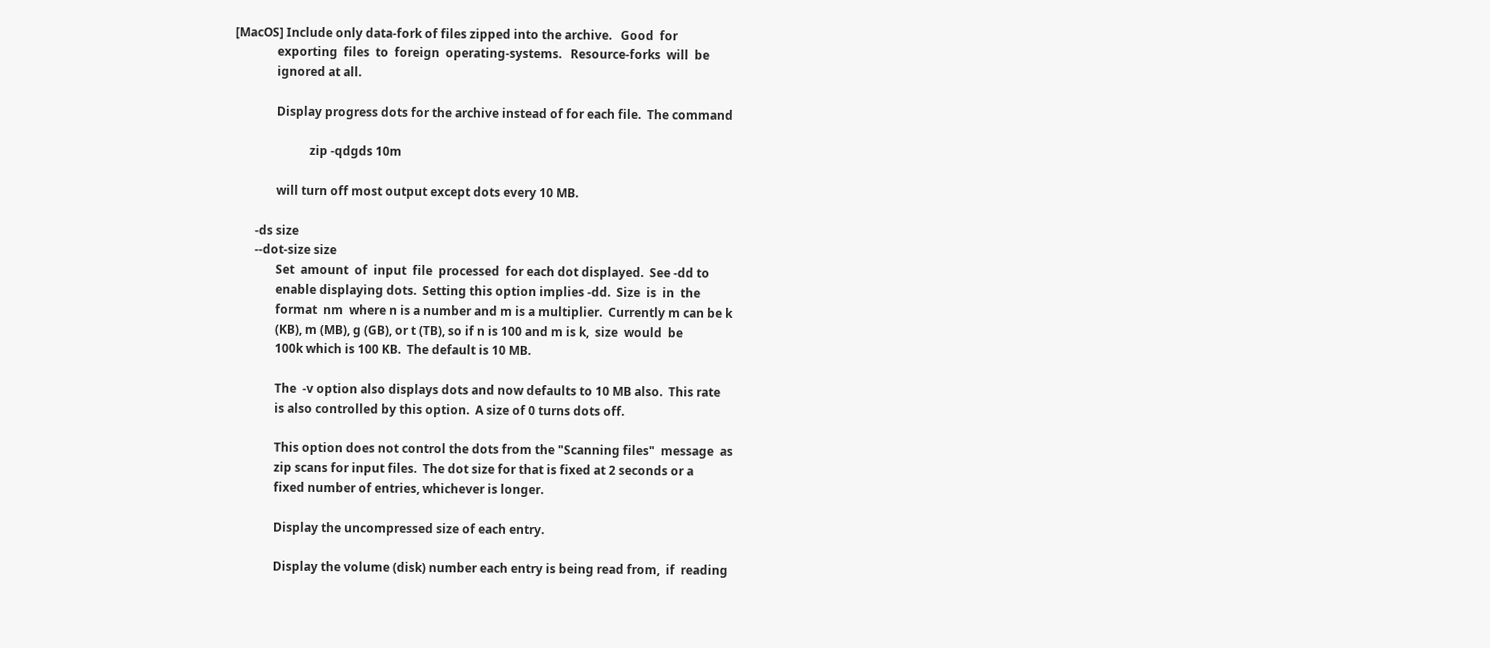[MacOS] Include only data-fork of files zipped into the archive.   Good  for
              exporting  files  to  foreign  operating-systems.   Resource-forks  will  be
              ignored at all.

              Display progress dots for the archive instead of for each file.  The command

                         zip -qdgds 10m

              will turn off most output except dots every 10 MB.

       -ds size
       --dot-size size
              Set  amount  of  input  file  processed  for each dot displayed.  See -dd to
              enable displaying dots.  Setting this option implies -dd.  Size  is  in  the
              format  nm  where n is a number and m is a multiplier.  Currently m can be k
              (KB), m (MB), g (GB), or t (TB), so if n is 100 and m is k,  size  would  be
              100k which is 100 KB.  The default is 10 MB.

              The  -v option also displays dots and now defaults to 10 MB also.  This rate
              is also controlled by this option.  A size of 0 turns dots off.

              This option does not control the dots from the "Scanning files"  message  as
              zip scans for input files.  The dot size for that is fixed at 2 seconds or a
              fixed number of entries, whichever is longer.

              Display the uncompressed size of each entry.

              Display the volume (disk) number each entry is being read from,  if  reading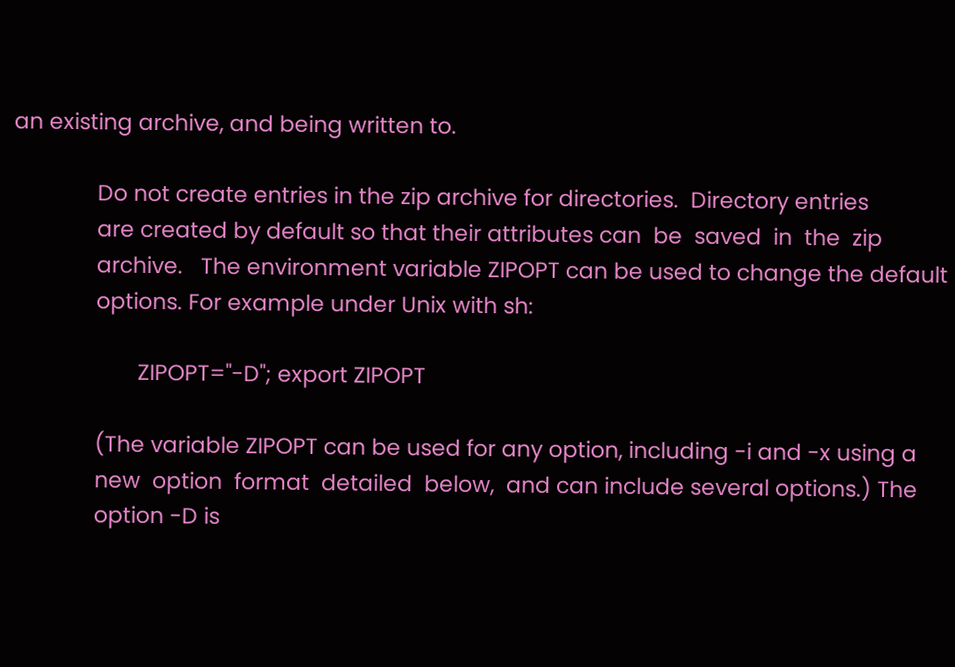an existing archive, and being written to.

              Do not create entries in the zip archive for directories.  Directory entries
              are created by default so that their attributes can  be  saved  in  the  zip
              archive.   The environment variable ZIPOPT can be used to change the default
              options. For example under Unix with sh:

                     ZIPOPT="-D"; export ZIPOPT

              (The variable ZIPOPT can be used for any option, including -i and -x using a
              new  option  format  detailed  below,  and can include several options.) The
              option -D is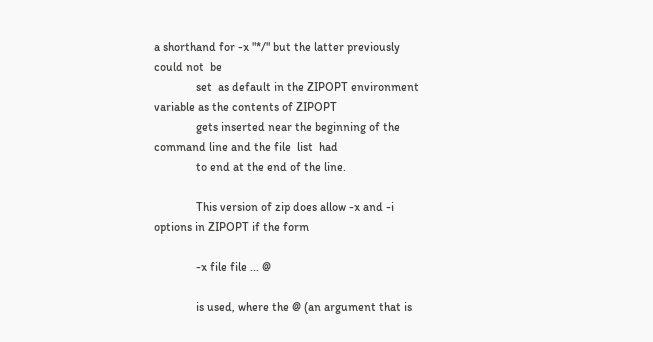a shorthand for -x "*/" but the latter previously could not  be
              set  as default in the ZIPOPT environment variable as the contents of ZIPOPT
              gets inserted near the beginning of the command line and the file  list  had
              to end at the end of the line.

              This version of zip does allow -x and -i options in ZIPOPT if the form

              -x file file ... @

              is used, where the @ (an argument that is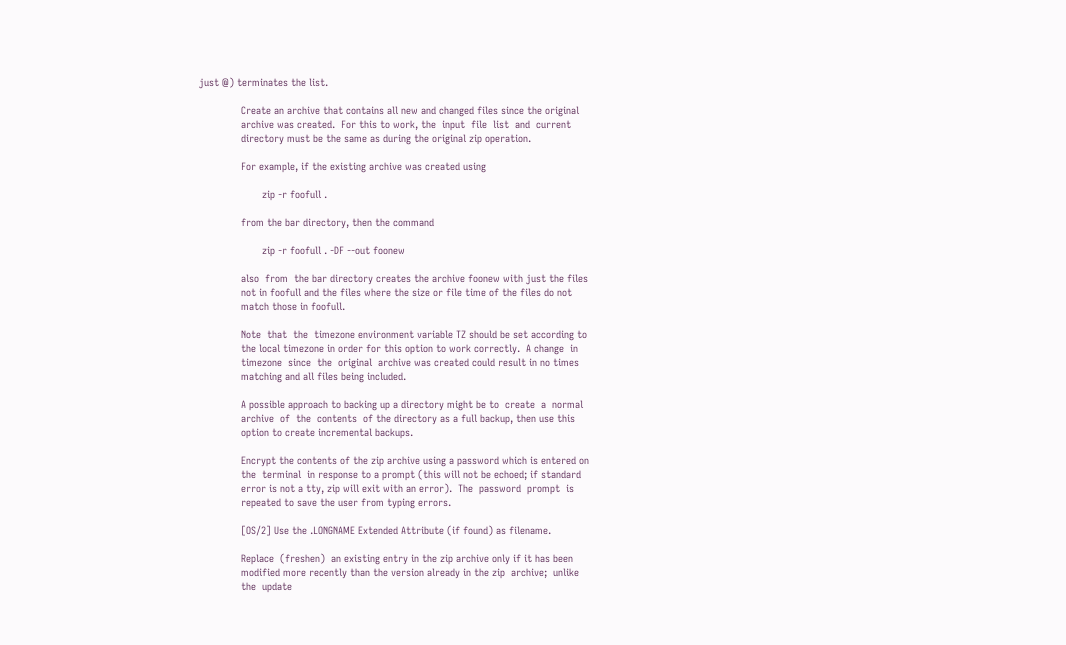just @) terminates the list.

              Create an archive that contains all new and changed files since the original
              archive was created.  For this to work, the  input  file  list  and  current
              directory must be the same as during the original zip operation.

              For example, if the existing archive was created using

                     zip -r foofull .

              from the bar directory, then the command

                     zip -r foofull . -DF --out foonew

              also  from  the bar directory creates the archive foonew with just the files
              not in foofull and the files where the size or file time of the files do not
              match those in foofull.

              Note  that  the  timezone environment variable TZ should be set according to
              the local timezone in order for this option to work correctly.  A change  in
              timezone  since  the  original  archive was created could result in no times
              matching and all files being included.

              A possible approach to backing up a directory might be to  create  a  normal
              archive  of  the  contents  of the directory as a full backup, then use this
              option to create incremental backups.

              Encrypt the contents of the zip archive using a password which is entered on
              the  terminal  in response to a prompt (this will not be echoed; if standard
              error is not a tty, zip will exit with an error).  The  password  prompt  is
              repeated to save the user from typing errors.

              [OS/2] Use the .LONGNAME Extended Attribute (if found) as filename.

              Replace  (freshen)  an existing entry in the zip archive only if it has been
              modified more recently than the version already in the zip  archive;  unlike
              the  update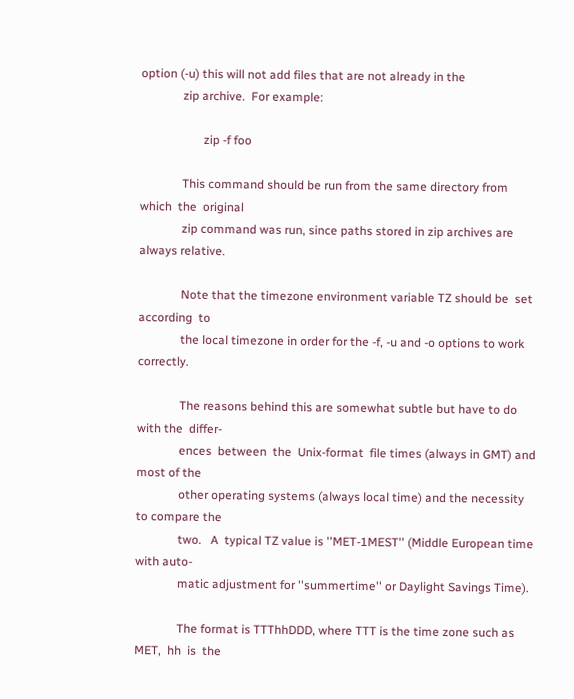option (-u) this will not add files that are not already in the
              zip archive.  For example:

                     zip -f foo

              This command should be run from the same directory from which  the  original
              zip command was run, since paths stored in zip archives are always relative.

              Note that the timezone environment variable TZ should be  set  according  to
              the local timezone in order for the -f, -u and -o options to work correctly.

              The reasons behind this are somewhat subtle but have to do with the  differ-
              ences  between  the  Unix-format  file times (always in GMT) and most of the
              other operating systems (always local time) and the necessity to compare the
              two.   A  typical TZ value is ''MET-1MEST'' (Middle European time with auto-
              matic adjustment for ''summertime'' or Daylight Savings Time).

              The format is TTThhDDD, where TTT is the time zone such as MET,  hh  is  the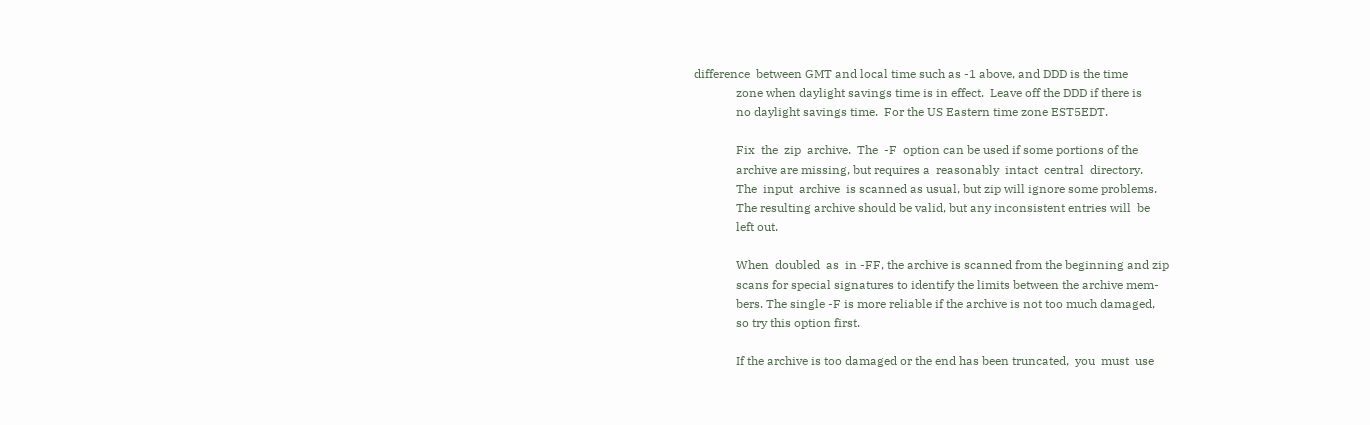difference  between GMT and local time such as -1 above, and DDD is the time
              zone when daylight savings time is in effect.  Leave off the DDD if there is
              no daylight savings time.  For the US Eastern time zone EST5EDT.

              Fix  the  zip  archive.  The  -F  option can be used if some portions of the
              archive are missing, but requires a  reasonably  intact  central  directory.
              The  input  archive  is scanned as usual, but zip will ignore some problems.
              The resulting archive should be valid, but any inconsistent entries will  be
              left out.

              When  doubled  as  in -FF, the archive is scanned from the beginning and zip
              scans for special signatures to identify the limits between the archive mem-
              bers. The single -F is more reliable if the archive is not too much damaged,
              so try this option first.

              If the archive is too damaged or the end has been truncated,  you  must  use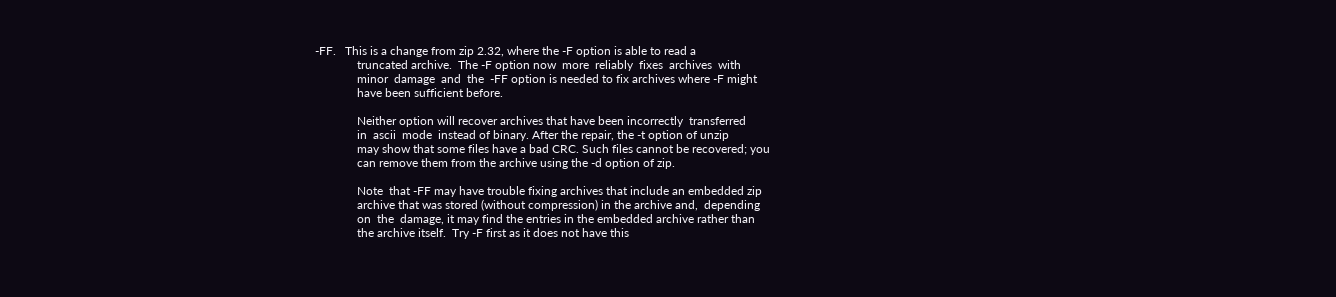-FF.   This is a change from zip 2.32, where the -F option is able to read a
              truncated archive.  The -F option now  more  reliably  fixes  archives  with
              minor  damage  and  the  -FF option is needed to fix archives where -F might
              have been sufficient before.

              Neither option will recover archives that have been incorrectly  transferred
              in  ascii  mode  instead of binary. After the repair, the -t option of unzip
              may show that some files have a bad CRC. Such files cannot be recovered; you
              can remove them from the archive using the -d option of zip.

              Note  that -FF may have trouble fixing archives that include an embedded zip
              archive that was stored (without compression) in the archive and,  depending
              on  the  damage, it may find the entries in the embedded archive rather than
              the archive itself.  Try -F first as it does not have this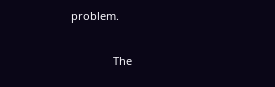problem.

              The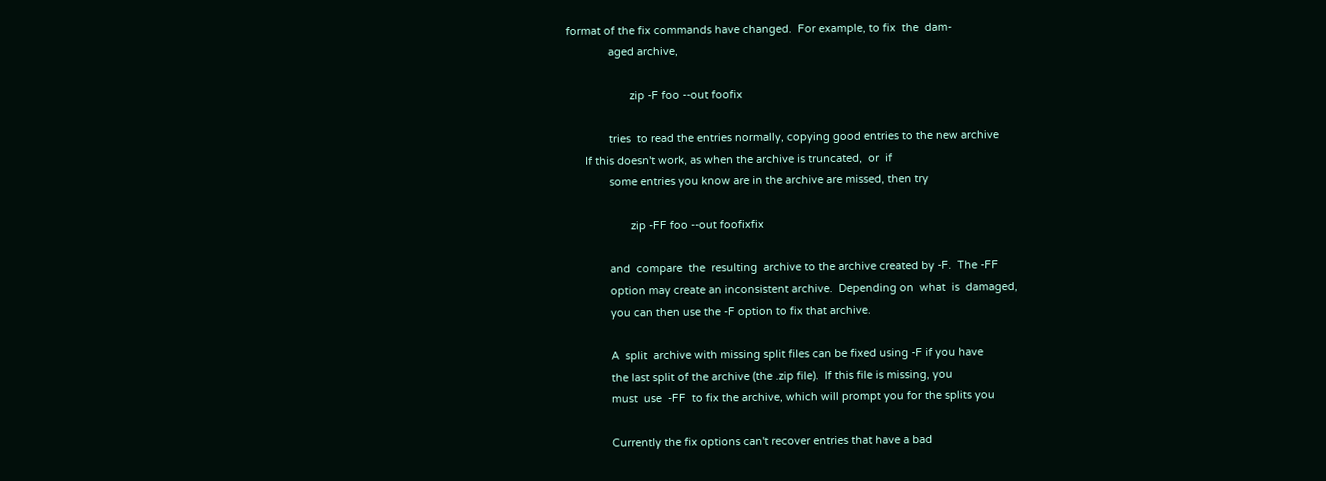format of the fix commands have changed.  For example, to fix  the  dam-
              aged archive,

                     zip -F foo --out foofix

              tries  to read the entries normally, copying good entries to the new archive
      If this doesn't work, as when the archive is truncated,  or  if
              some entries you know are in the archive are missed, then try

                     zip -FF foo --out foofixfix

              and  compare  the  resulting  archive to the archive created by -F.  The -FF
              option may create an inconsistent archive.  Depending on  what  is  damaged,
              you can then use the -F option to fix that archive.

              A  split  archive with missing split files can be fixed using -F if you have
              the last split of the archive (the .zip file).  If this file is missing, you
              must  use  -FF  to fix the archive, which will prompt you for the splits you

              Currently the fix options can't recover entries that have a bad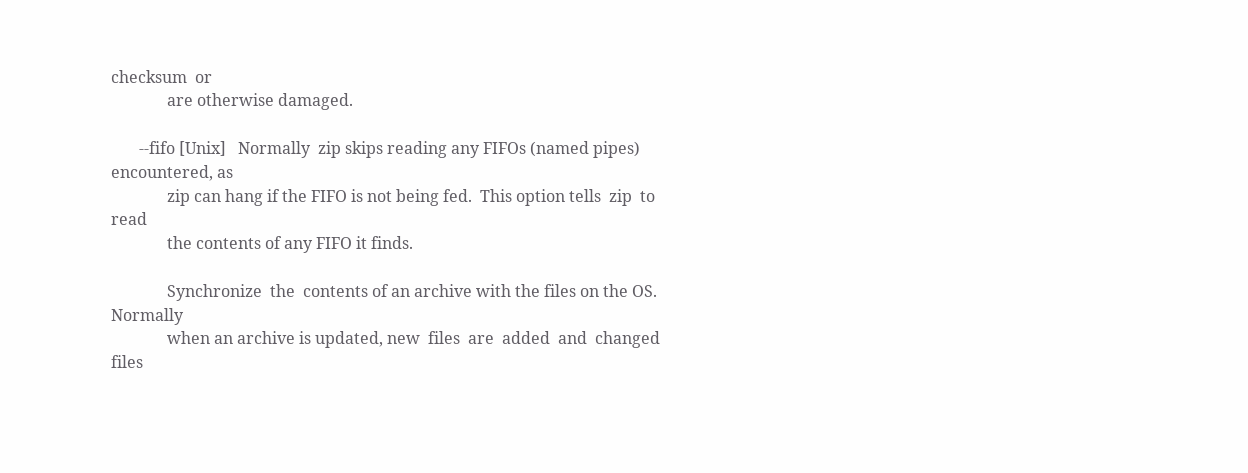checksum  or
              are otherwise damaged.

       --fifo [Unix]   Normally  zip skips reading any FIFOs (named pipes) encountered, as
              zip can hang if the FIFO is not being fed.  This option tells  zip  to  read
              the contents of any FIFO it finds.

              Synchronize  the  contents of an archive with the files on the OS.  Normally
              when an archive is updated, new  files  are  added  and  changed  files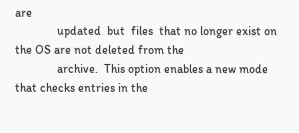are
              updated  but  files  that no longer exist on the OS are not deleted from the
              archive.  This option enables a new mode that checks entries in the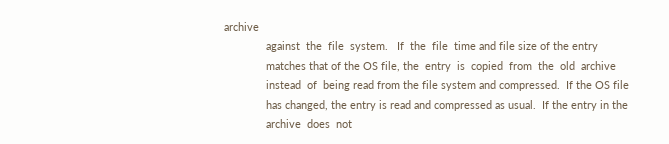archive
              against  the  file  system.   If  the  file  time and file size of the entry
              matches that of the OS file, the  entry  is  copied  from  the  old  archive
              instead  of  being read from the file system and compressed.  If the OS file
              has changed, the entry is read and compressed as usual.  If the entry in the
              archive  does  not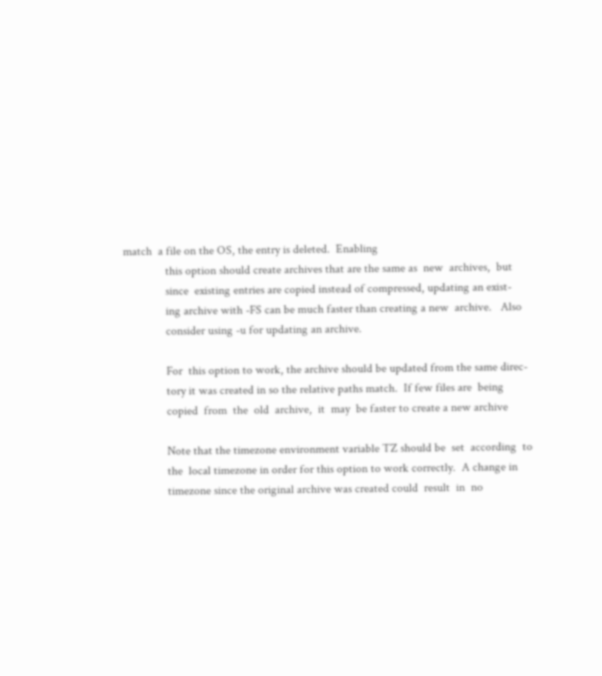match  a file on the OS, the entry is deleted.  Enabling
              this option should create archives that are the same as  new  archives,  but
              since  existing entries are copied instead of compressed, updating an exist-
              ing archive with -FS can be much faster than creating a new  archive.   Also
              consider using -u for updating an archive.

              For  this option to work, the archive should be updated from the same direc-
              tory it was created in so the relative paths match.  If few files are  being
              copied  from  the  old  archive,  it  may  be faster to create a new archive

              Note that the timezone environment variable TZ should be  set  according  to
              the  local timezone in order for this option to work correctly.  A change in
              timezone since the original archive was created could  result  in  no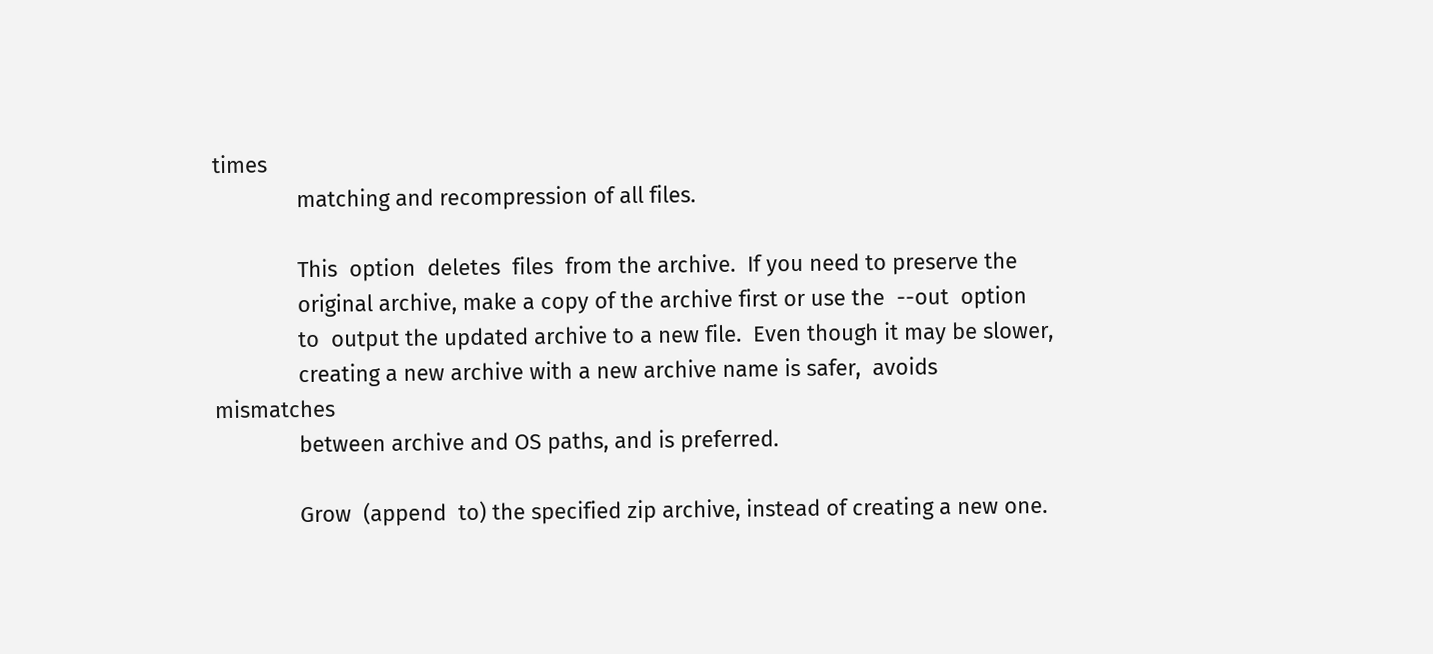times
              matching and recompression of all files.

              This  option  deletes  files  from the archive.  If you need to preserve the
              original archive, make a copy of the archive first or use the  --out  option
              to  output the updated archive to a new file.  Even though it may be slower,
              creating a new archive with a new archive name is safer,  avoids  mismatches
              between archive and OS paths, and is preferred.

              Grow  (append  to) the specified zip archive, instead of creating a new one.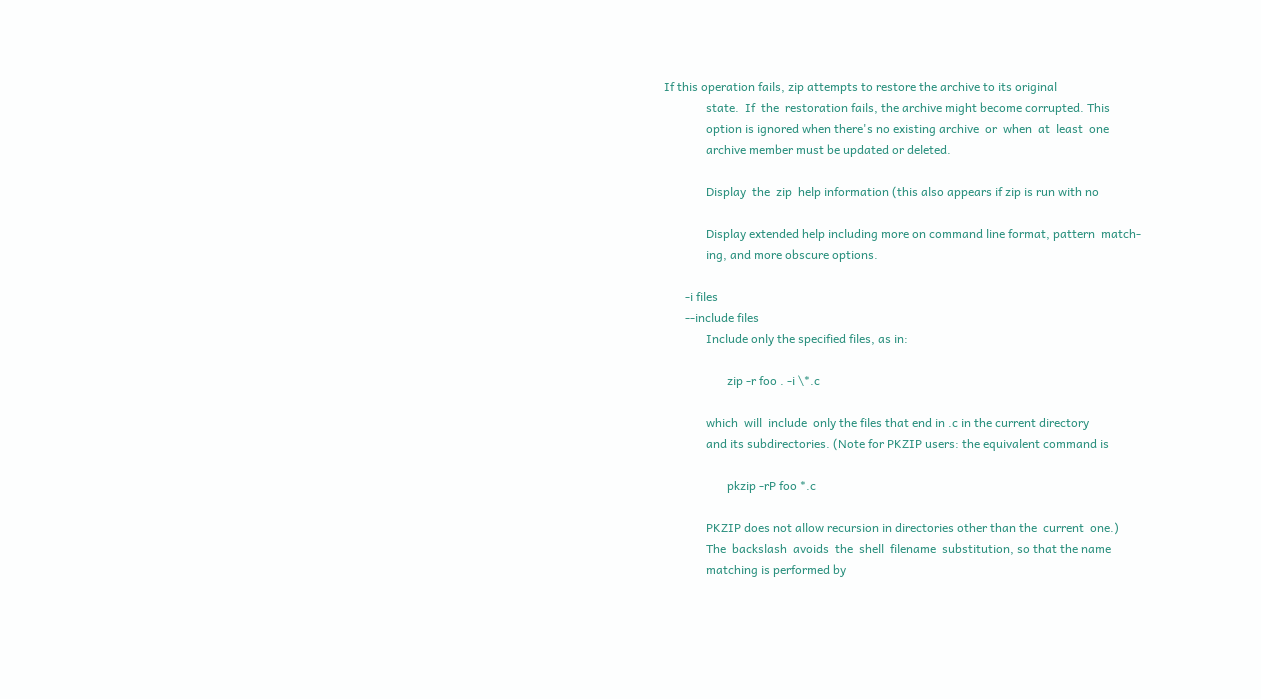If this operation fails, zip attempts to restore the archive to its original
              state.  If  the  restoration fails, the archive might become corrupted. This
              option is ignored when there's no existing archive  or  when  at  least  one
              archive member must be updated or deleted.

              Display  the  zip  help information (this also appears if zip is run with no

              Display extended help including more on command line format, pattern  match-
              ing, and more obscure options.

       -i files
       --include files
              Include only the specified files, as in:

                     zip -r foo . -i \*.c

              which  will  include  only the files that end in .c in the current directory
              and its subdirectories. (Note for PKZIP users: the equivalent command is

                     pkzip -rP foo *.c

              PKZIP does not allow recursion in directories other than the  current  one.)
              The  backslash  avoids  the  shell  filename  substitution, so that the name
              matching is performed by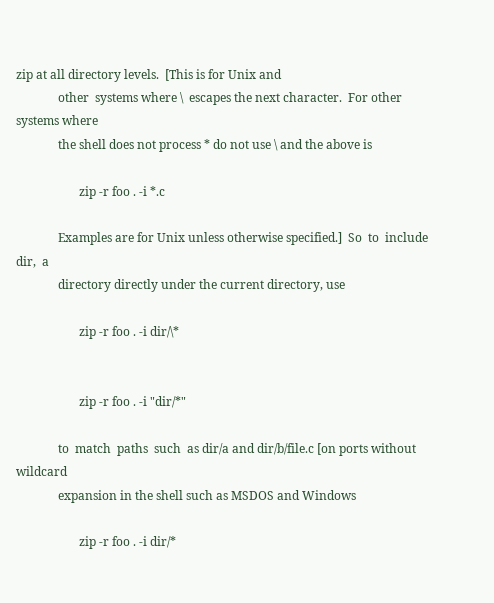zip at all directory levels.  [This is for Unix and
              other  systems where \  escapes the next character.  For other systems where
              the shell does not process * do not use \ and the above is

                     zip -r foo . -i *.c

              Examples are for Unix unless otherwise specified.]  So  to  include  dir,  a
              directory directly under the current directory, use

                     zip -r foo . -i dir/\*


                     zip -r foo . -i "dir/*"

              to  match  paths  such  as dir/a and dir/b/file.c [on ports without wildcard
              expansion in the shell such as MSDOS and Windows

                     zip -r foo . -i dir/*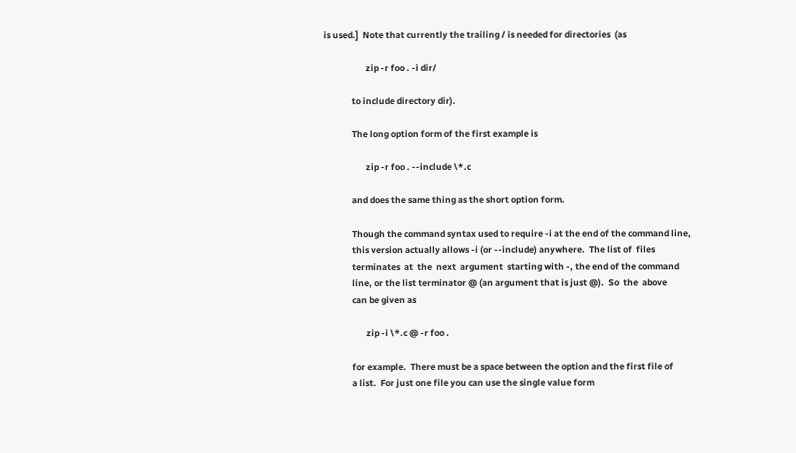is used.]  Note that currently the trailing / is needed for directories  (as

                     zip -r foo . -i dir/

              to include directory dir).

              The long option form of the first example is

                     zip -r foo . --include \*.c

              and does the same thing as the short option form.

              Though the command syntax used to require -i at the end of the command line,
              this version actually allows -i (or --include) anywhere.  The list of  files
              terminates  at  the  next  argument  starting with -, the end of the command
              line, or the list terminator @ (an argument that is just @).  So  the  above
              can be given as

                     zip -i \*.c @ -r foo .

              for example.  There must be a space between the option and the first file of
              a list.  For just one file you can use the single value form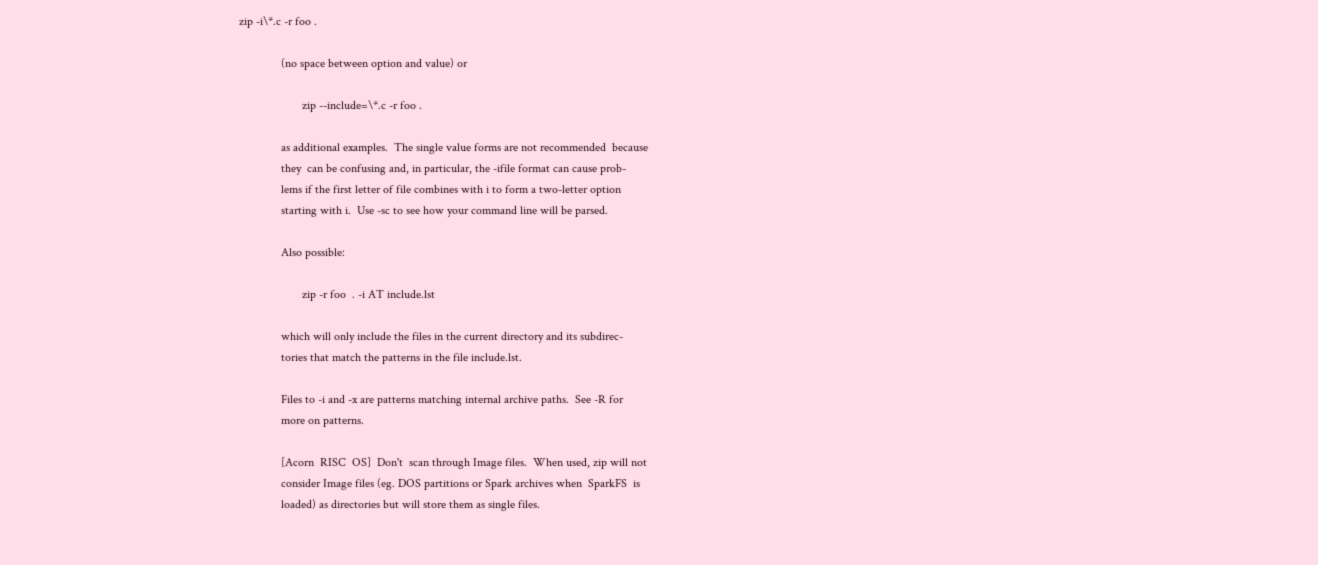zip -i\*.c -r foo .

              (no space between option and value) or

                     zip --include=\*.c -r foo .

              as additional examples.  The single value forms are not recommended  because
              they  can be confusing and, in particular, the -ifile format can cause prob-
              lems if the first letter of file combines with i to form a two-letter option
              starting with i.  Use -sc to see how your command line will be parsed.

              Also possible:

                     zip -r foo  . -i AT include.lst

              which will only include the files in the current directory and its subdirec-
              tories that match the patterns in the file include.lst.

              Files to -i and -x are patterns matching internal archive paths.  See -R for
              more on patterns.

              [Acorn  RISC  OS]  Don't  scan through Image files.  When used, zip will not
              consider Image files (eg. DOS partitions or Spark archives when  SparkFS  is
              loaded) as directories but will store them as single files.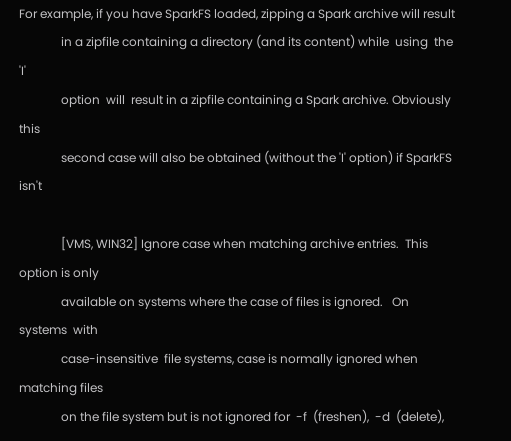For example, if you have SparkFS loaded, zipping a Spark archive will result
              in a zipfile containing a directory (and its content) while  using  the  'I'
              option  will  result in a zipfile containing a Spark archive. Obviously this
              second case will also be obtained (without the 'I' option) if SparkFS  isn't

              [VMS, WIN32] Ignore case when matching archive entries.  This option is only
              available on systems where the case of files is ignored.   On  systems  with
              case-insensitive  file systems, case is normally ignored when matching files
              on the file system but is not ignored for  -f  (freshen),  -d  (delete),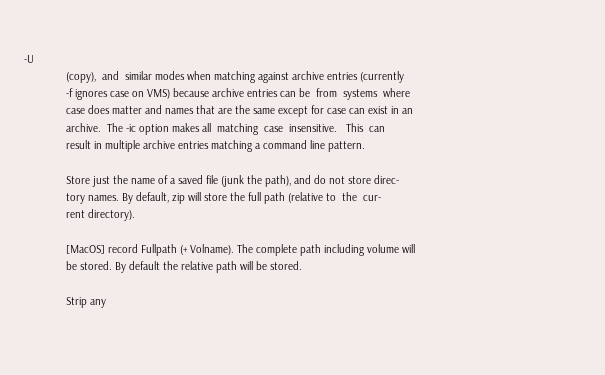-U
              (copy),  and  similar modes when matching against archive entries (currently
              -f ignores case on VMS) because archive entries can be  from  systems  where
              case does matter and names that are the same except for case can exist in an
              archive.  The -ic option makes all  matching  case  insensitive.   This  can
              result in multiple archive entries matching a command line pattern.

              Store just the name of a saved file (junk the path), and do not store direc-
              tory names. By default, zip will store the full path (relative to  the  cur-
              rent directory).

              [MacOS] record Fullpath (+ Volname). The complete path including volume will
              be stored. By default the relative path will be stored.

              Strip any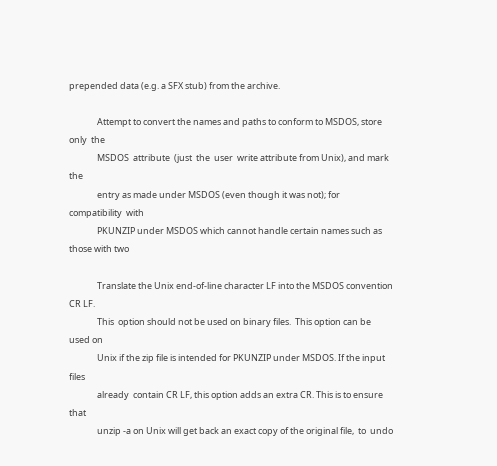prepended data (e.g. a SFX stub) from the archive.

              Attempt to convert the names and paths to conform to MSDOS, store  only  the
              MSDOS  attribute  (just  the  user  write attribute from Unix), and mark the
              entry as made under MSDOS (even though it was not); for  compatibility  with
              PKUNZIP under MSDOS which cannot handle certain names such as those with two

              Translate the Unix end-of-line character LF into the MSDOS convention CR LF.
              This  option should not be used on binary files.  This option can be used on
              Unix if the zip file is intended for PKUNZIP under MSDOS. If the input files
              already  contain CR LF, this option adds an extra CR. This is to ensure that
              unzip -a on Unix will get back an exact copy of the original file,  to  undo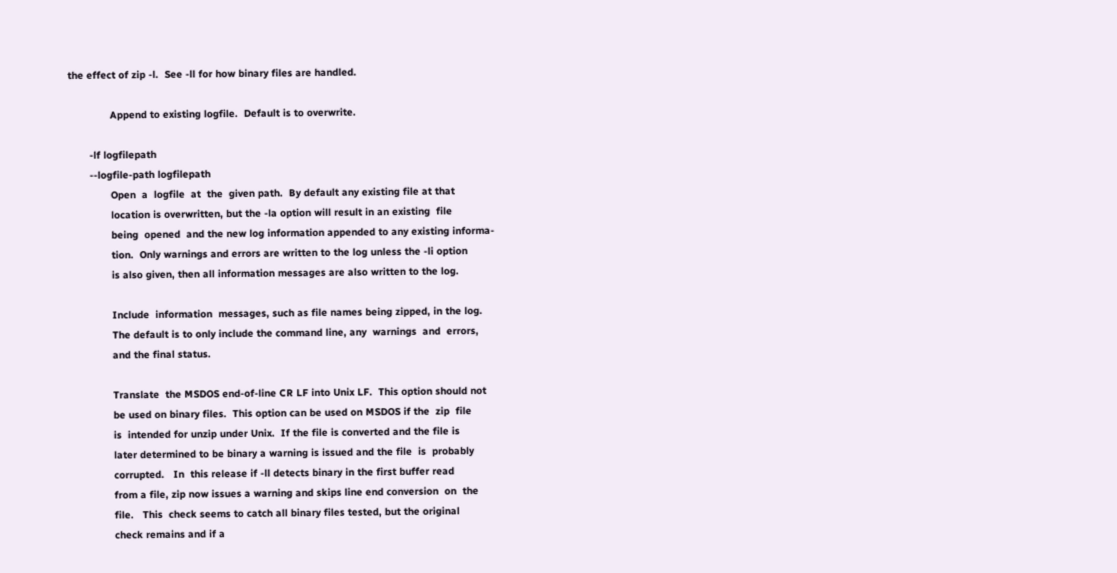the effect of zip -l.  See -ll for how binary files are handled.

              Append to existing logfile.  Default is to overwrite.

       -lf logfilepath
       --logfile-path logfilepath
              Open  a  logfile  at  the  given path.  By default any existing file at that
              location is overwritten, but the -la option will result in an existing  file
              being  opened  and the new log information appended to any existing informa-
              tion.  Only warnings and errors are written to the log unless the -li option
              is also given, then all information messages are also written to the log.

              Include  information  messages, such as file names being zipped, in the log.
              The default is to only include the command line, any  warnings  and  errors,
              and the final status.

              Translate  the MSDOS end-of-line CR LF into Unix LF.  This option should not
              be used on binary files.  This option can be used on MSDOS if the  zip  file
              is  intended for unzip under Unix.  If the file is converted and the file is
              later determined to be binary a warning is issued and the file  is  probably
              corrupted.   In  this release if -ll detects binary in the first buffer read
              from a file, zip now issues a warning and skips line end conversion  on  the
              file.   This  check seems to catch all binary files tested, but the original
              check remains and if a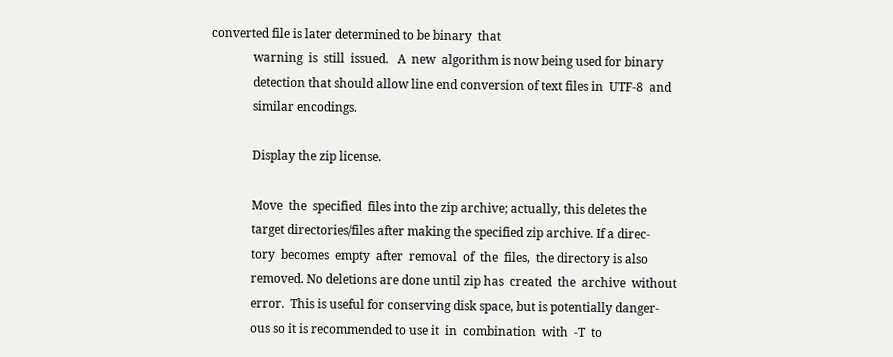converted file is later determined to be binary  that
              warning  is  still  issued.   A  new  algorithm is now being used for binary
              detection that should allow line end conversion of text files in  UTF-8  and
              similar encodings.

              Display the zip license.

              Move  the  specified  files into the zip archive; actually, this deletes the
              target directories/files after making the specified zip archive. If a direc-
              tory  becomes  empty  after  removal  of  the  files,  the directory is also
              removed. No deletions are done until zip has  created  the  archive  without
              error.  This is useful for conserving disk space, but is potentially danger-
              ous so it is recommended to use it  in  combination  with  -T  to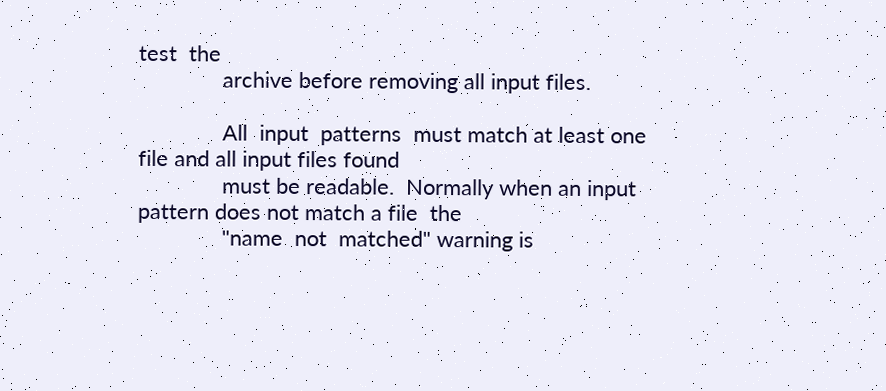test  the
              archive before removing all input files.

              All  input  patterns  must match at least one file and all input files found
              must be readable.  Normally when an input pattern does not match a file  the
              "name  not  matched" warning is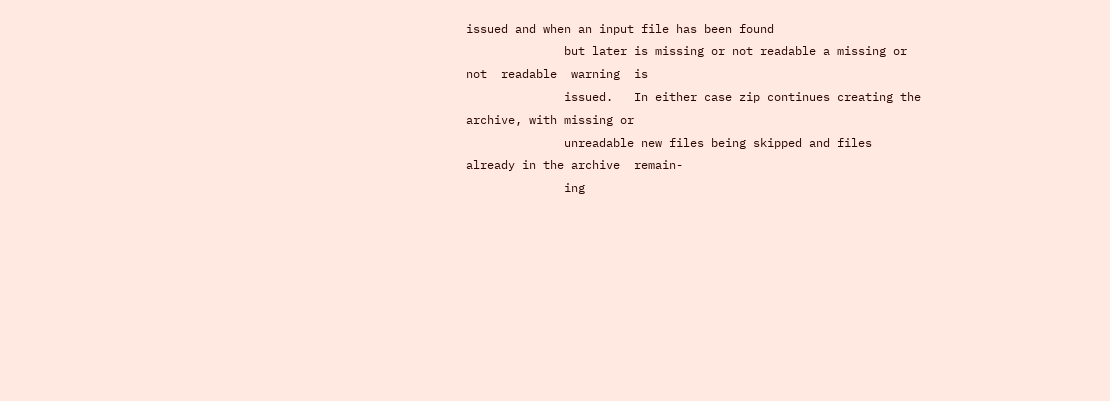issued and when an input file has been found
              but later is missing or not readable a missing or not  readable  warning  is
              issued.   In either case zip continues creating the archive, with missing or
              unreadable new files being skipped and files already in the archive  remain-
              ing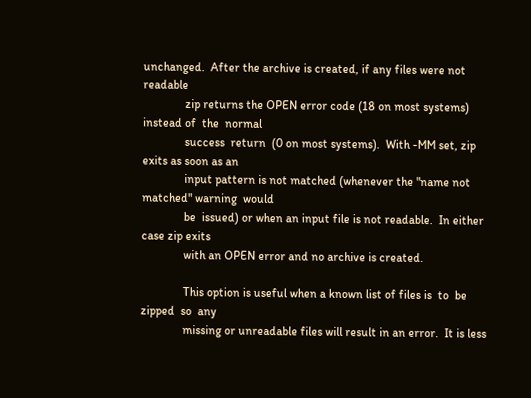unchanged.  After the archive is created, if any files were not readable
              zip returns the OPEN error code (18 on most systems) instead of  the  normal
              success  return  (0 on most systems).  With -MM set, zip exits as soon as an
              input pattern is not matched (whenever the "name not matched" warning  would
              be  issued) or when an input file is not readable.  In either case zip exits
              with an OPEN error and no archive is created.

              This option is useful when a known list of files is  to  be  zipped  so  any
              missing or unreadable files will result in an error.  It is less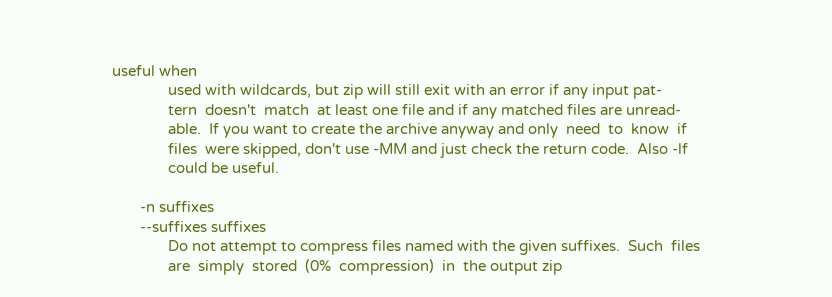useful when
              used with wildcards, but zip will still exit with an error if any input pat-
              tern  doesn't  match  at least one file and if any matched files are unread-
              able.  If you want to create the archive anyway and only  need  to  know  if
              files  were skipped, don't use -MM and just check the return code.  Also -lf
              could be useful.

       -n suffixes
       --suffixes suffixes
              Do not attempt to compress files named with the given suffixes.  Such  files
              are  simply  stored  (0%  compression)  in  the output zip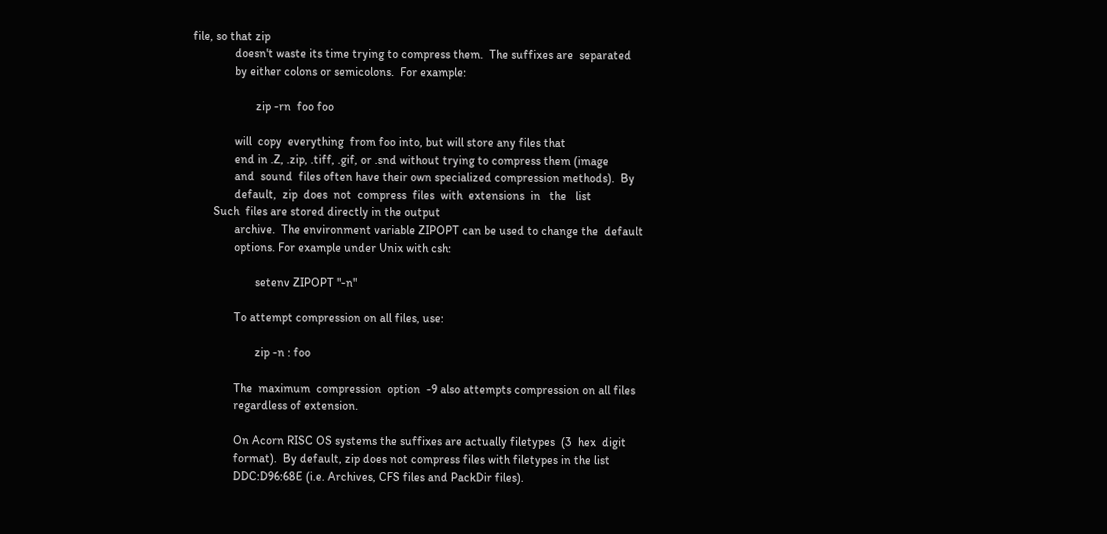file, so that zip
              doesn't waste its time trying to compress them.  The suffixes are  separated
              by either colons or semicolons.  For example:

                     zip -rn  foo foo

              will  copy  everything  from foo into, but will store any files that
              end in .Z, .zip, .tiff, .gif, or .snd without trying to compress them (image
              and  sound  files often have their own specialized compression methods).  By
              default,  zip  does  not  compress  files  with  extensions  in   the   list
       Such  files are stored directly in the output
              archive.  The environment variable ZIPOPT can be used to change the  default
              options. For example under Unix with csh:

                     setenv ZIPOPT "-n"

              To attempt compression on all files, use:

                     zip -n : foo

              The  maximum  compression  option  -9 also attempts compression on all files
              regardless of extension.

              On Acorn RISC OS systems the suffixes are actually filetypes  (3  hex  digit
              format).  By default, zip does not compress files with filetypes in the list
              DDC:D96:68E (i.e. Archives, CFS files and PackDir files).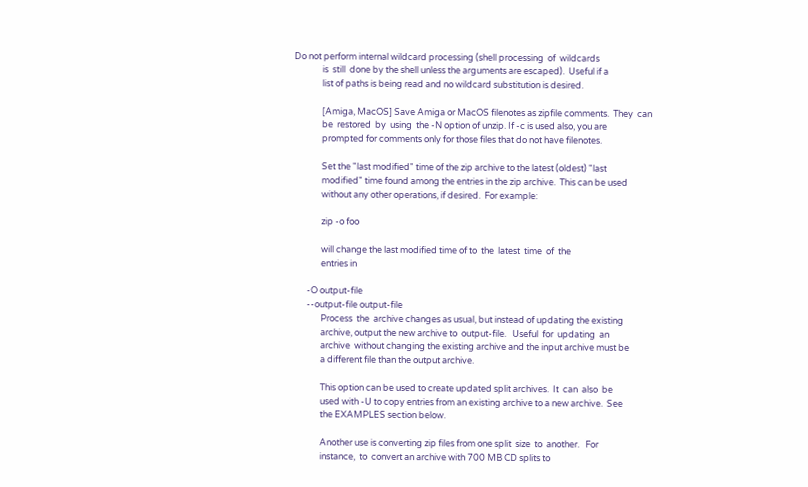Do not perform internal wildcard processing (shell processing  of  wildcards
              is  still  done by the shell unless the arguments are escaped).  Useful if a
              list of paths is being read and no wildcard substitution is desired.

              [Amiga, MacOS] Save Amiga or MacOS filenotes as zipfile comments.  They  can
              be  restored  by  using  the -N option of unzip. If -c is used also, you are
              prompted for comments only for those files that do not have filenotes.

              Set the "last modified" time of the zip archive to the latest (oldest) "last
              modified" time found among the entries in the zip archive.  This can be used
              without any other operations, if desired.  For example:

              zip -o foo

              will change the last modified time of to  the  latest  time  of  the
              entries in

       -O output-file
       --output-file output-file
              Process  the  archive changes as usual, but instead of updating the existing
              archive, output the new archive to  output-file.   Useful  for  updating  an
              archive  without changing the existing archive and the input archive must be
              a different file than the output archive.

              This option can be used to create updated split archives.  It  can  also  be
              used with -U to copy entries from an existing archive to a new archive.  See
              the EXAMPLES section below.

              Another use is converting zip files from one split  size  to  another.   For
              instance,  to  convert an archive with 700 MB CD splits to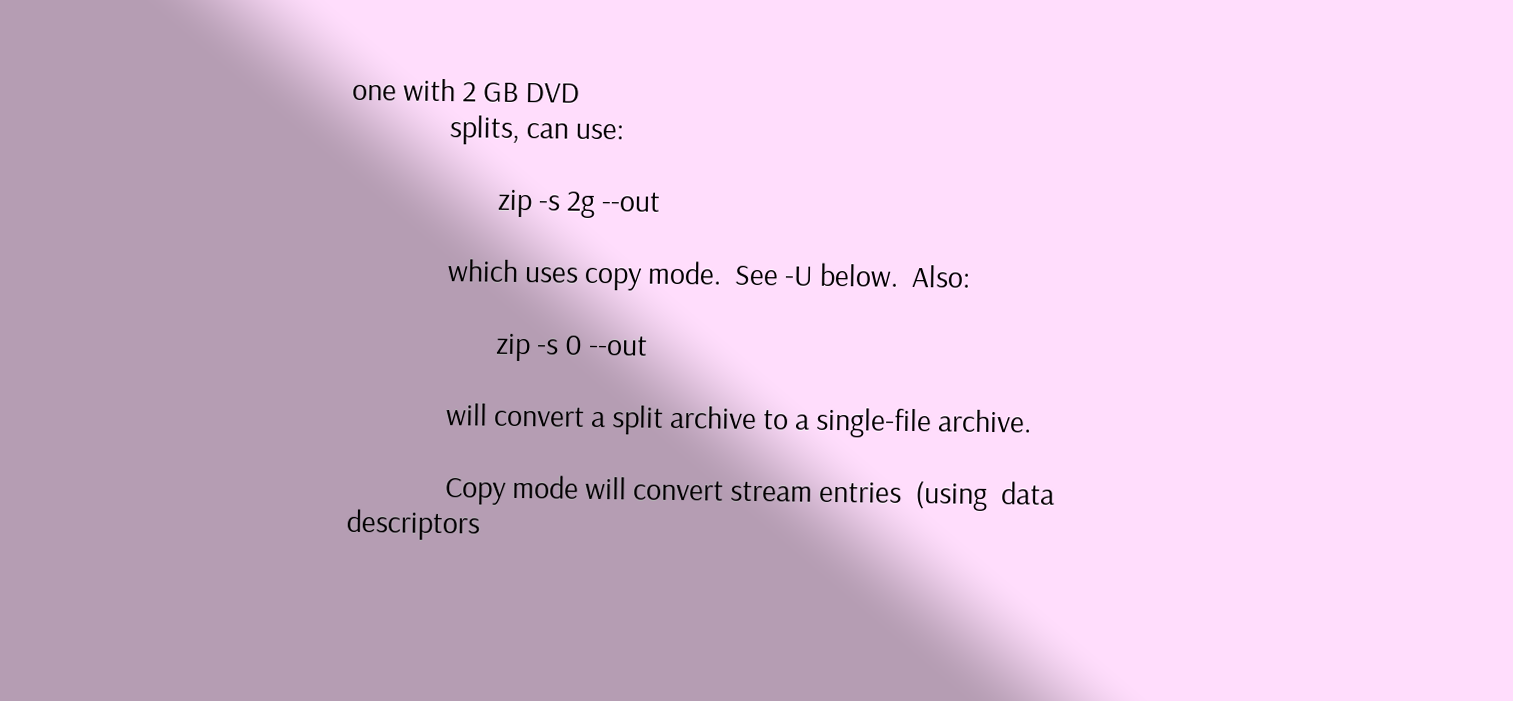one with 2 GB DVD
              splits, can use:

                     zip -s 2g --out

              which uses copy mode.  See -U below.  Also:

                     zip -s 0 --out

              will convert a split archive to a single-file archive.

              Copy mode will convert stream entries  (using  data  descriptors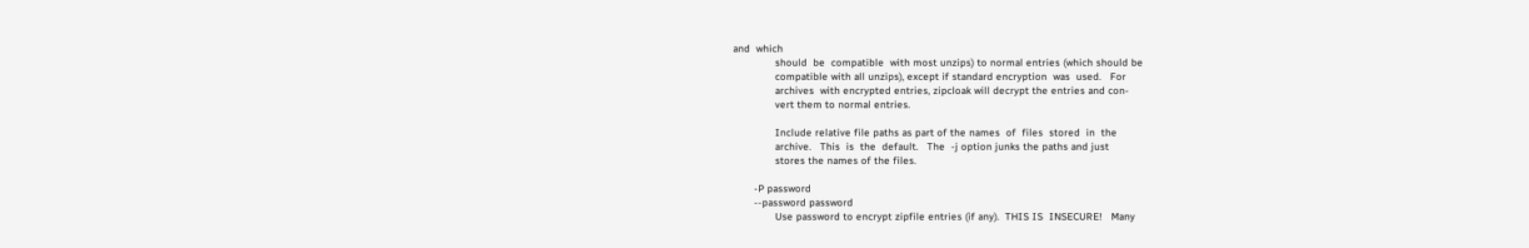and  which
              should  be  compatible  with most unzips) to normal entries (which should be
              compatible with all unzips), except if standard encryption  was  used.   For
              archives  with encrypted entries, zipcloak will decrypt the entries and con-
              vert them to normal entries.

              Include relative file paths as part of the names  of  files  stored  in  the
              archive.   This  is  the  default.   The  -j option junks the paths and just
              stores the names of the files.

       -P password
       --password password
              Use password to encrypt zipfile entries (if any).  THIS IS  INSECURE!   Many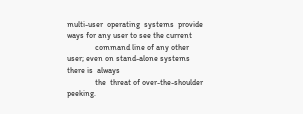multi-user  operating  systems  provide ways for any user to see the current
              command line of any other user; even on stand-alone systems there is  always
              the  threat of over-the-shoulder peeking.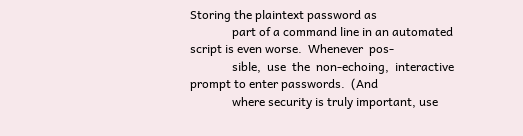Storing the plaintext password as
              part of a command line in an automated script is even worse.  Whenever  pos-
              sible,  use  the  non-echoing,  interactive prompt to enter passwords.  (And
              where security is truly important, use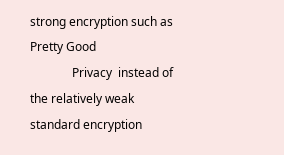strong encryption such as Pretty Good
              Privacy  instead of the relatively weak standard encryption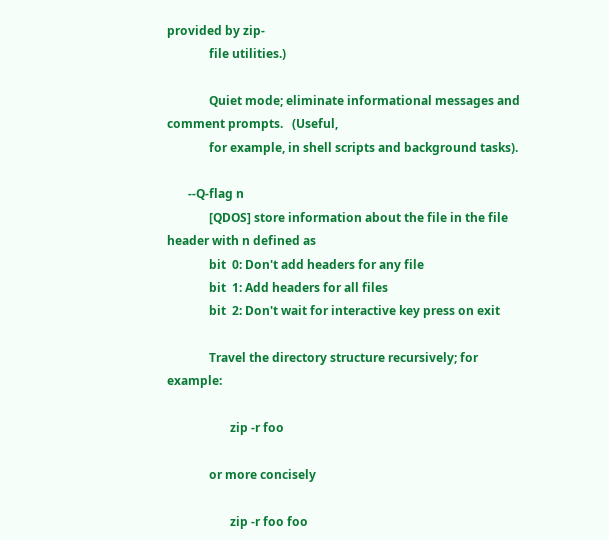provided by zip-
              file utilities.)

              Quiet mode; eliminate informational messages and comment prompts.   (Useful,
              for example, in shell scripts and background tasks).

       --Q-flag n
              [QDOS] store information about the file in the file header with n defined as
              bit  0: Don't add headers for any file
              bit  1: Add headers for all files
              bit  2: Don't wait for interactive key press on exit

              Travel the directory structure recursively; for example:

                     zip -r foo

              or more concisely

                     zip -r foo foo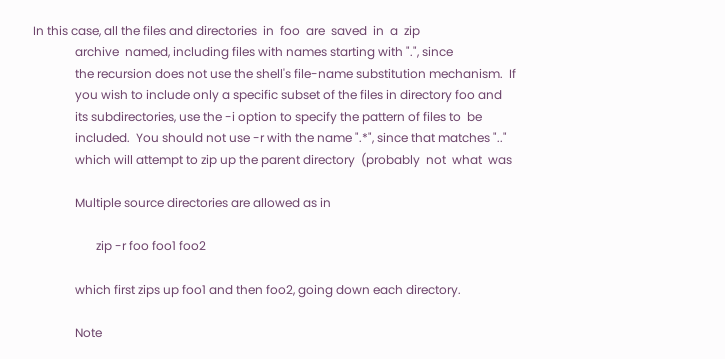In this case, all the files and directories  in  foo  are  saved  in  a  zip
              archive  named, including files with names starting with ".", since
              the recursion does not use the shell's file-name substitution mechanism.  If
              you wish to include only a specific subset of the files in directory foo and
              its subdirectories, use the -i option to specify the pattern of files to  be
              included.  You should not use -r with the name ".*", since that matches ".."
              which will attempt to zip up the parent directory  (probably  not  what  was

              Multiple source directories are allowed as in

                     zip -r foo foo1 foo2

              which first zips up foo1 and then foo2, going down each directory.

              Note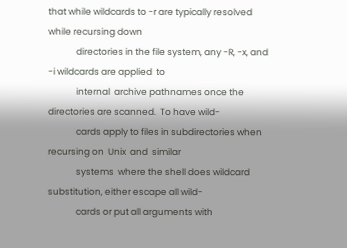that while wildcards to -r are typically resolved while recursing down
              directories in the file system, any -R, -x, and -i wildcards are applied  to
              internal  archive pathnames once the directories are scanned.  To have wild-
              cards apply to files in subdirectories when recursing on  Unix  and  similar
              systems  where the shell does wildcard substitution, either escape all wild-
              cards or put all arguments with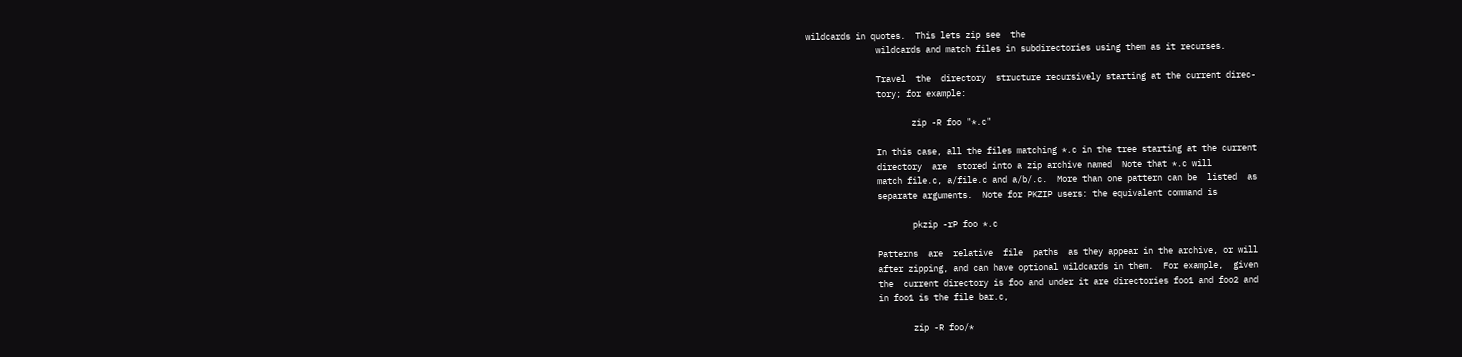wildcards in quotes.  This lets zip see  the
              wildcards and match files in subdirectories using them as it recurses.

              Travel  the  directory  structure recursively starting at the current direc-
              tory; for example:

                     zip -R foo "*.c"

              In this case, all the files matching *.c in the tree starting at the current
              directory  are  stored into a zip archive named  Note that *.c will
              match file.c, a/file.c and a/b/.c.  More than one pattern can be  listed  as
              separate arguments.  Note for PKZIP users: the equivalent command is

                     pkzip -rP foo *.c

              Patterns  are  relative  file  paths  as they appear in the archive, or will
              after zipping, and can have optional wildcards in them.  For example,  given
              the  current directory is foo and under it are directories foo1 and foo2 and
              in foo1 is the file bar.c,

                     zip -R foo/*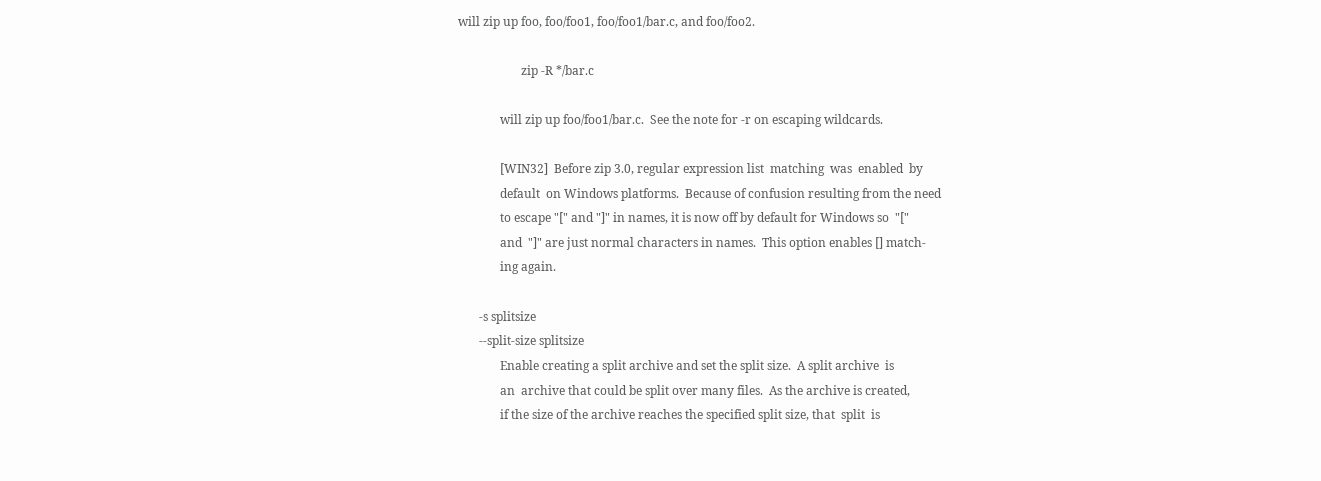will zip up foo, foo/foo1, foo/foo1/bar.c, and foo/foo2.

                     zip -R */bar.c

              will zip up foo/foo1/bar.c.  See the note for -r on escaping wildcards.

              [WIN32]  Before zip 3.0, regular expression list  matching  was  enabled  by
              default  on Windows platforms.  Because of confusion resulting from the need
              to escape "[" and "]" in names, it is now off by default for Windows so  "["
              and  "]" are just normal characters in names.  This option enables [] match-
              ing again.

       -s splitsize
       --split-size splitsize
              Enable creating a split archive and set the split size.  A split archive  is
              an  archive that could be split over many files.  As the archive is created,
              if the size of the archive reaches the specified split size, that  split  is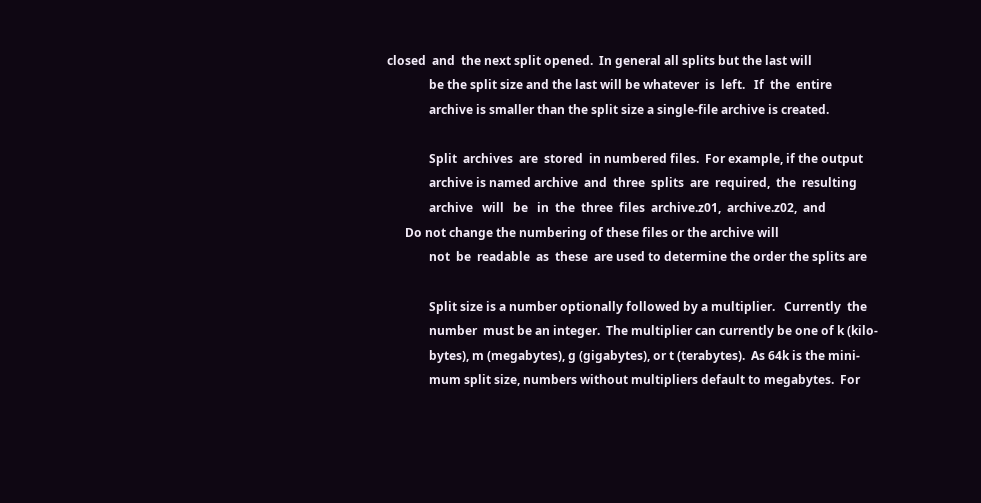closed  and  the next split opened.  In general all splits but the last will
              be the split size and the last will be whatever  is  left.   If  the  entire
              archive is smaller than the split size a single-file archive is created.

              Split  archives  are  stored  in numbered files.  For example, if the output
              archive is named archive  and  three  splits  are  required,  the  resulting
              archive   will   be   in  the  three  files  archive.z01,  archive.z02,  and
      Do not change the numbering of these files or the archive will
              not  be  readable  as  these  are used to determine the order the splits are

              Split size is a number optionally followed by a multiplier.   Currently  the
              number  must be an integer.  The multiplier can currently be one of k (kilo-
              bytes), m (megabytes), g (gigabytes), or t (terabytes).  As 64k is the mini-
              mum split size, numbers without multipliers default to megabytes.  For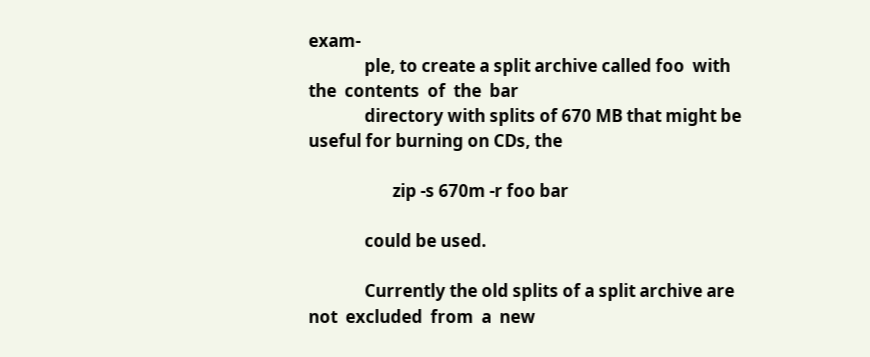exam-
              ple, to create a split archive called foo  with  the  contents  of  the  bar
              directory with splits of 670 MB that might be useful for burning on CDs, the

                     zip -s 670m -r foo bar

              could be used.

              Currently the old splits of a split archive are  not  excluded  from  a  new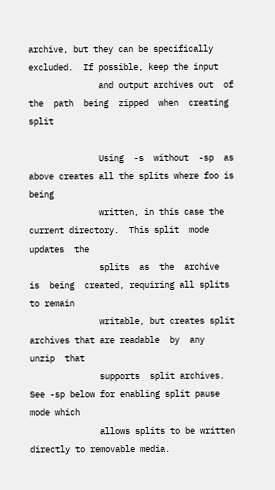archive, but they can be specifically excluded.  If possible, keep the input
              and output archives out  of  the  path  being  zipped  when  creating  split

              Using  -s  without  -sp  as  above creates all the splits where foo is being
              written, in this case the current directory.  This split  mode  updates  the
              splits  as  the  archive  is  being  created, requiring all splits to remain
              writable, but creates split archives that are readable  by  any  unzip  that
              supports  split archives.  See -sp below for enabling split pause mode which
              allows splits to be written directly to removable media.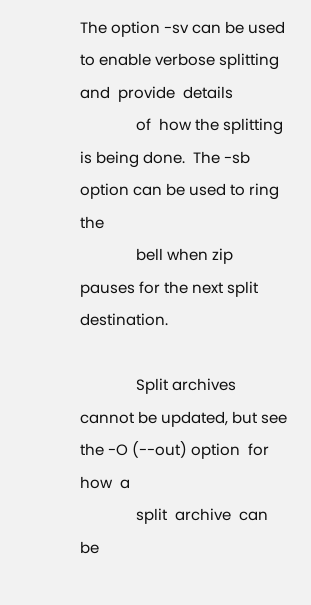The option -sv can be used to enable verbose splitting and  provide  details
              of  how the splitting is being done.  The -sb option can be used to ring the
              bell when zip pauses for the next split destination.

              Split archives cannot be updated, but see the -O (--out) option  for  how  a
              split  archive  can  be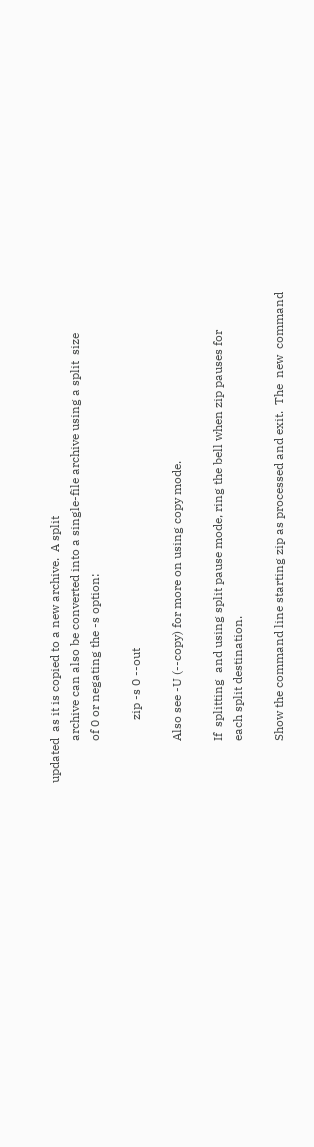updated  as it is copied to a new archive.  A split
              archive can also be converted into a single-file archive using a split  size
              of 0 or negating the -s option:

                     zip -s 0 --out

              Also see -U (--copy) for more on using copy mode.

              If  splitting  and using split pause mode, ring the bell when zip pauses for
              each split destination.

              Show the command line starting zip as processed and exit.  The  new  command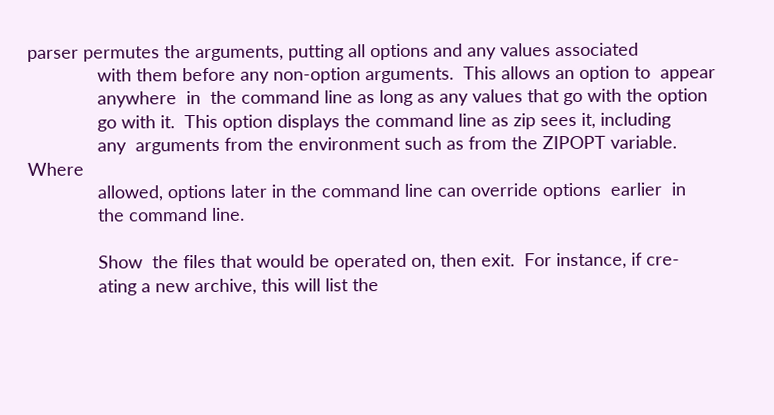parser permutes the arguments, putting all options and any values associated
              with them before any non-option arguments.  This allows an option to  appear
              anywhere  in  the command line as long as any values that go with the option
              go with it.  This option displays the command line as zip sees it, including
              any  arguments from the environment such as from the ZIPOPT variable.  Where
              allowed, options later in the command line can override options  earlier  in
              the command line.

              Show  the files that would be operated on, then exit.  For instance, if cre-
              ating a new archive, this will list the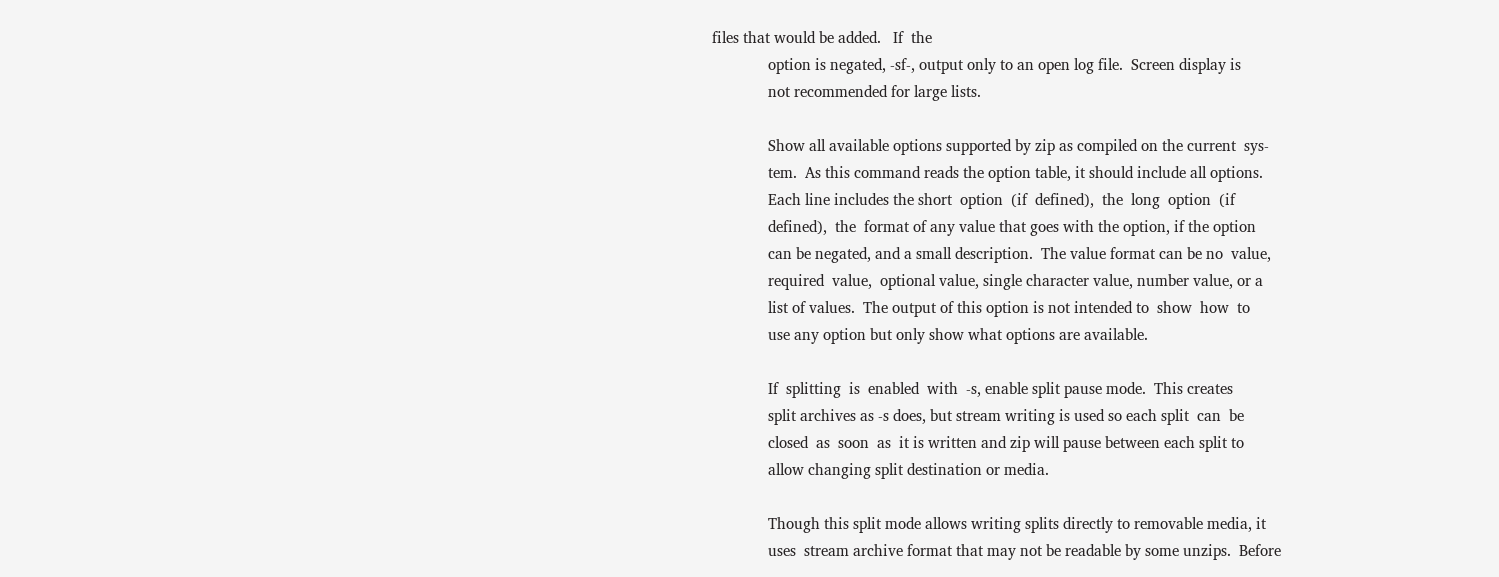files that would be added.   If  the
              option is negated, -sf-, output only to an open log file.  Screen display is
              not recommended for large lists.

              Show all available options supported by zip as compiled on the current  sys-
              tem.  As this command reads the option table, it should include all options.
              Each line includes the short  option  (if  defined),  the  long  option  (if
              defined),  the  format of any value that goes with the option, if the option
              can be negated, and a small description.  The value format can be no  value,
              required  value,  optional value, single character value, number value, or a
              list of values.  The output of this option is not intended to  show  how  to
              use any option but only show what options are available.

              If  splitting  is  enabled  with  -s, enable split pause mode.  This creates
              split archives as -s does, but stream writing is used so each split  can  be
              closed  as  soon  as  it is written and zip will pause between each split to
              allow changing split destination or media.

              Though this split mode allows writing splits directly to removable media, it
              uses  stream archive format that may not be readable by some unzips.  Before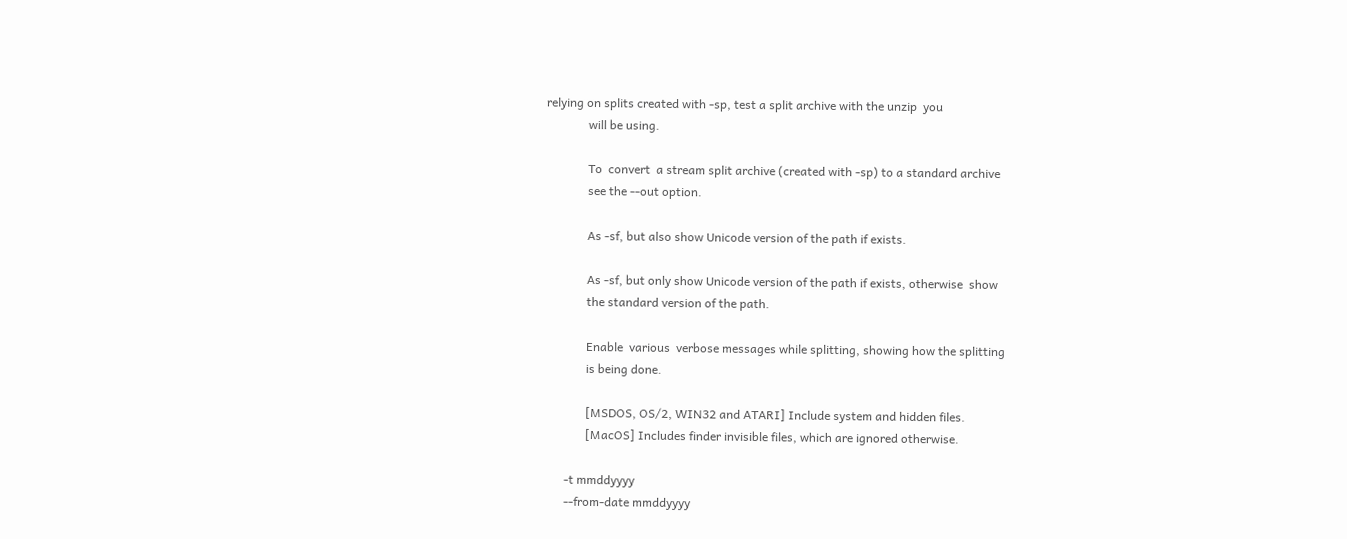relying on splits created with -sp, test a split archive with the unzip  you
              will be using.

              To  convert  a stream split archive (created with -sp) to a standard archive
              see the --out option.

              As -sf, but also show Unicode version of the path if exists.

              As -sf, but only show Unicode version of the path if exists, otherwise  show
              the standard version of the path.

              Enable  various  verbose messages while splitting, showing how the splitting
              is being done.

              [MSDOS, OS/2, WIN32 and ATARI] Include system and hidden files.
              [MacOS] Includes finder invisible files, which are ignored otherwise.

       -t mmddyyyy
       --from-date mmddyyyy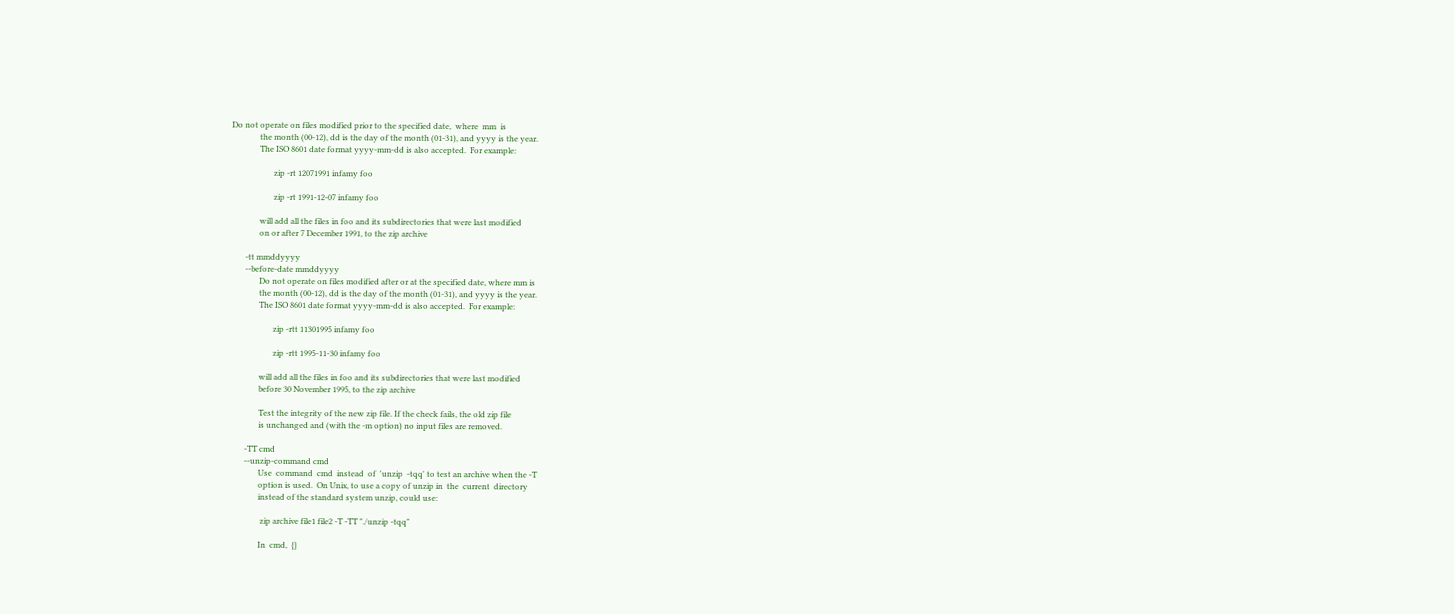Do not operate on files modified prior to the specified date,  where  mm  is
              the month (00-12), dd is the day of the month (01-31), and yyyy is the year.
              The ISO 8601 date format yyyy-mm-dd is also accepted.  For example:

                     zip -rt 12071991 infamy foo

                     zip -rt 1991-12-07 infamy foo

              will add all the files in foo and its subdirectories that were last modified
              on or after 7 December 1991, to the zip archive

       -tt mmddyyyy
       --before-date mmddyyyy
              Do not operate on files modified after or at the specified date, where mm is
              the month (00-12), dd is the day of the month (01-31), and yyyy is the year.
              The ISO 8601 date format yyyy-mm-dd is also accepted.  For example:

                     zip -rtt 11301995 infamy foo

                     zip -rtt 1995-11-30 infamy foo

              will add all the files in foo and its subdirectories that were last modified
              before 30 November 1995, to the zip archive

              Test the integrity of the new zip file. If the check fails, the old zip file
              is unchanged and (with the -m option) no input files are removed.

       -TT cmd
       --unzip-command cmd
              Use  command  cmd  instead  of  'unzip  -tqq' to test an archive when the -T
              option is used.  On Unix, to use a copy of unzip in  the  current  directory
              instead of the standard system unzip, could use:

               zip archive file1 file2 -T -TT "./unzip -tqq"

              In  cmd,  {}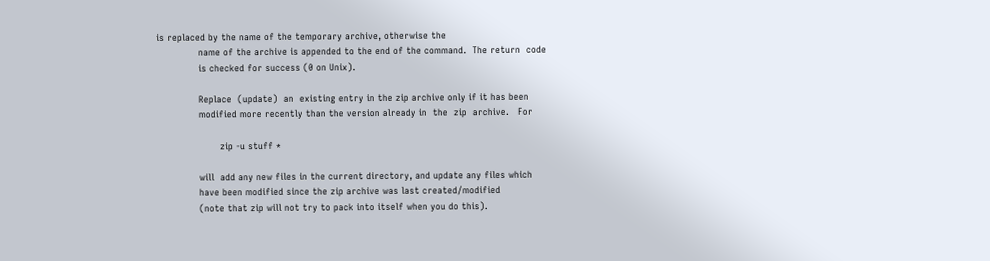is replaced by the name of the temporary archive, otherwise the
              name of the archive is appended to the end of the command.  The return  code
              is checked for success (0 on Unix).

              Replace  (update)  an  existing entry in the zip archive only if it has been
              modified more recently than the version already in  the  zip  archive.   For

                     zip -u stuff *

              will  add any new files in the current directory, and update any files which
              have been modified since the zip archive was last created/modified
              (note that zip will not try to pack into itself when you do this).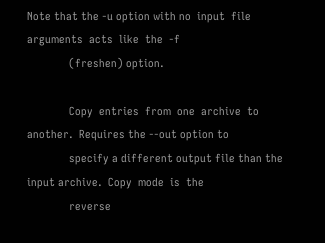Note that the -u option with no  input  file  arguments  acts  like  the  -f
              (freshen) option.

              Copy  entries  from  one  archive  to another.  Requires the --out option to
              specify a different output file than the input archive.  Copy  mode  is  the
              reverse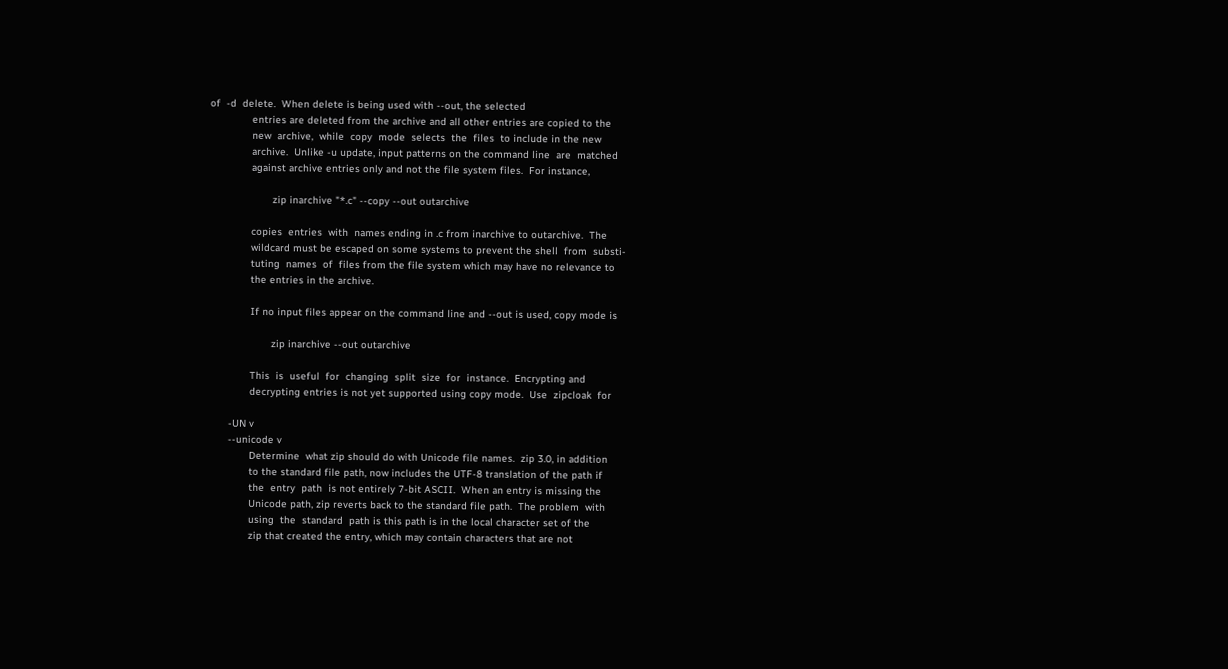of  -d  delete.  When delete is being used with --out, the selected
              entries are deleted from the archive and all other entries are copied to the
              new  archive,  while  copy  mode  selects  the  files  to include in the new
              archive.  Unlike -u update, input patterns on the command line  are  matched
              against archive entries only and not the file system files.  For instance,

                     zip inarchive "*.c" --copy --out outarchive

              copies  entries  with  names ending in .c from inarchive to outarchive.  The
              wildcard must be escaped on some systems to prevent the shell  from  substi-
              tuting  names  of  files from the file system which may have no relevance to
              the entries in the archive.

              If no input files appear on the command line and --out is used, copy mode is

                     zip inarchive --out outarchive

              This  is  useful  for  changing  split  size  for  instance.  Encrypting and
              decrypting entries is not yet supported using copy mode.  Use  zipcloak  for

       -UN v
       --unicode v
              Determine  what zip should do with Unicode file names.  zip 3.0, in addition
              to the standard file path, now includes the UTF-8 translation of the path if
              the  entry  path  is not entirely 7-bit ASCII.  When an entry is missing the
              Unicode path, zip reverts back to the standard file path.  The problem  with
              using  the  standard  path is this path is in the local character set of the
              zip that created the entry, which may contain characters that are not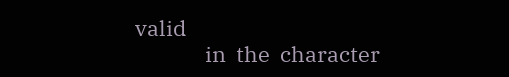valid
              in  the  character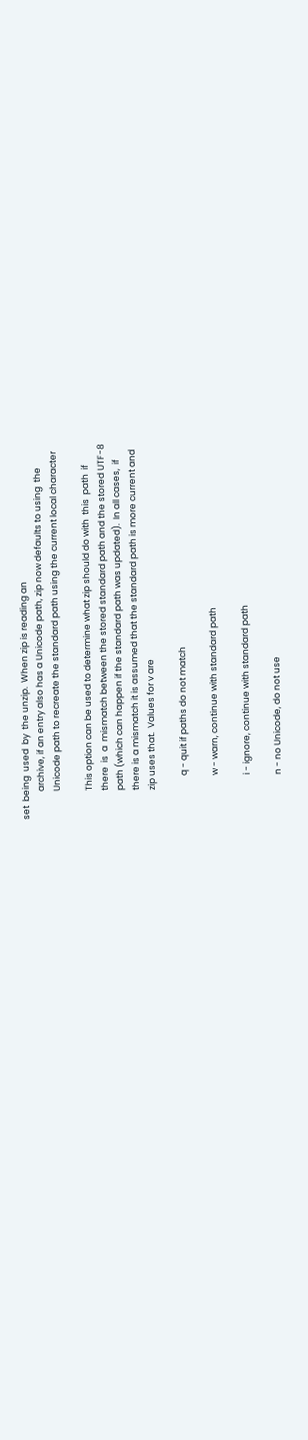set  being  used  by  the unzip.  When zip is reading an
              archive, if an entry also has a Unicode path, zip now defaults to using  the
              Unicode path to recreate the standard path using the current local character

              This option can be used to determine what zip should do with  this  path  if
              there  is  a  mismatch between the stored standard path and the stored UTF-8
              path (which can happen if the standard path was updated).  In all cases,  if
              there is a mismatch it is assumed that the standard path is more current and
              zip uses that.  Values for v are

                     q - quit if paths do not match

                     w - warn, continue with standard path

                     i - ignore, continue with standard path

                     n - no Unicode, do not use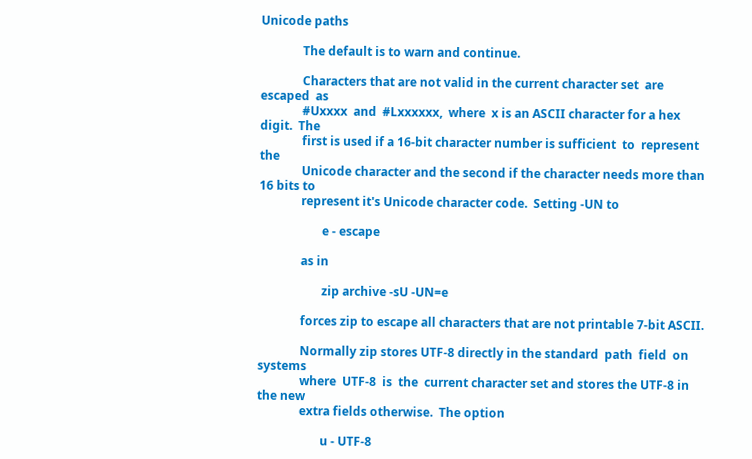Unicode paths

              The default is to warn and continue.

              Characters that are not valid in the current character set  are  escaped  as
              #Uxxxx  and  #Lxxxxxx,  where  x is an ASCII character for a hex digit.  The
              first is used if a 16-bit character number is sufficient  to  represent  the
              Unicode character and the second if the character needs more than 16 bits to
              represent it's Unicode character code.  Setting -UN to

                     e - escape

              as in

                     zip archive -sU -UN=e

              forces zip to escape all characters that are not printable 7-bit ASCII.

              Normally zip stores UTF-8 directly in the standard  path  field  on  systems
              where  UTF-8  is  the  current character set and stores the UTF-8 in the new
              extra fields otherwise.  The option

                     u - UTF-8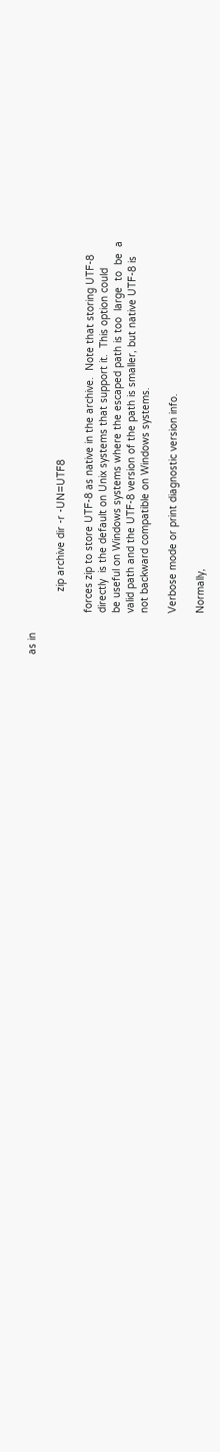as in

                     zip archive dir -r -UN=UTF8

              forces zip to store UTF-8 as native in the archive.  Note that storing UTF-8
              directly  is the default on Unix systems that support it.  This option could
              be useful on Windows systems where the escaped path is too  large  to  be  a
              valid path and the UTF-8 version of the path is smaller, but native UTF-8 is
              not backward compatible on Windows systems.

              Verbose mode or print diagnostic version info.

              Normally,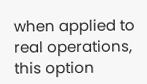when applied to real operations, this option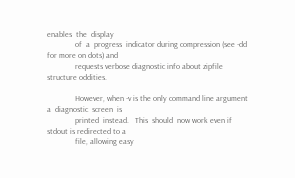enables  the  display
              of  a  progress  indicator during compression (see -dd for more on dots) and
              requests verbose diagnostic info about zipfile structure oddities.

              However, when -v is the only command line argument a  diagnostic  screen  is
              printed  instead.   This  should  now work even if stdout is redirected to a
              file, allowing easy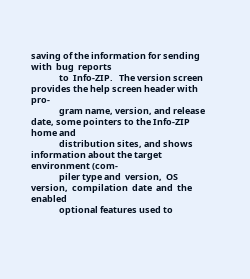saving of the information for sending with  bug  reports
              to  Info-ZIP.   The version screen provides the help screen header with pro-
              gram name, version, and release date, some pointers to the Info-ZIP home and
              distribution sites, and shows information about the target environment (com-
              piler type and  version,  OS  version,  compilation  date  and  the  enabled
              optional features used to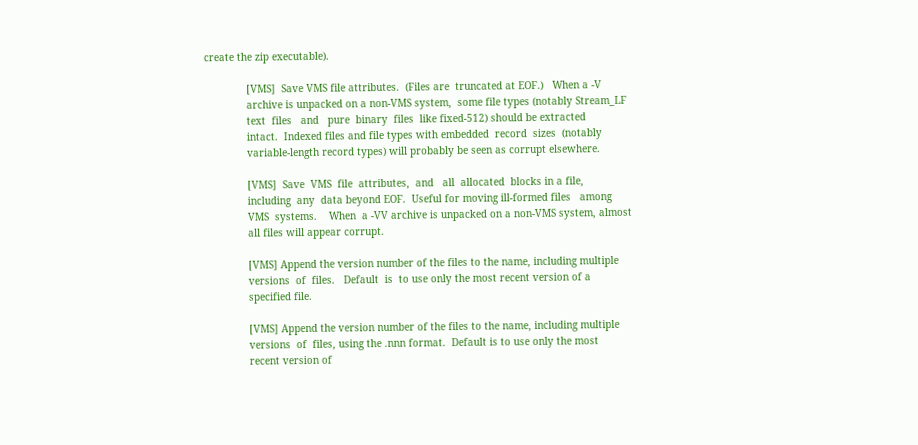create the zip executable).

              [VMS]  Save VMS file attributes.  (Files are  truncated at EOF.)   When a -V
              archive is unpacked on a non-VMS system,  some file types (notably Stream_LF
              text  files   and   pure  binary  files  like fixed-512) should be extracted
              intact.  Indexed files and file types with embedded  record  sizes  (notably
              variable-length record types) will probably be seen as corrupt elsewhere.

              [VMS]  Save  VMS  file  attributes,  and   all  allocated  blocks in a file,
              including  any  data beyond EOF.  Useful for moving ill-formed files   among
              VMS  systems.    When  a -VV archive is unpacked on a non-VMS system, almost
              all files will appear corrupt.

              [VMS] Append the version number of the files to the name, including multiple
              versions  of  files.   Default  is  to use only the most recent version of a
              specified file.

              [VMS] Append the version number of the files to the name, including multiple
              versions  of  files, using the .nnn format.  Default is to use only the most
              recent version of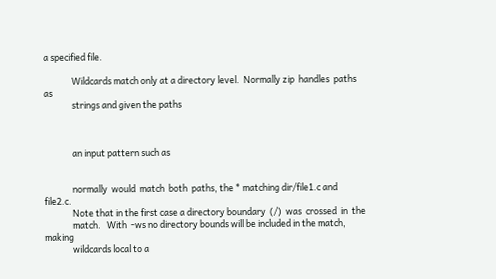a specified file.

              Wildcards match only at a directory level.  Normally zip  handles  paths  as
              strings and given the paths



              an input pattern such as


              normally  would  match  both  paths, the * matching dir/file1.c and file2.c.
              Note that in the first case a directory boundary  (/)  was  crossed  in  the
              match.   With  -ws no directory bounds will be included in the match, making
              wildcards local to a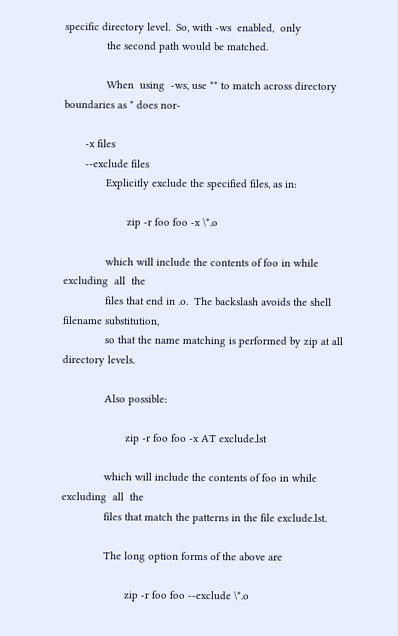specific directory level.  So, with -ws  enabled,  only
              the second path would be matched.

              When  using  -ws, use ** to match across directory boundaries as * does nor-

       -x files
       --exclude files
              Explicitly exclude the specified files, as in:

                     zip -r foo foo -x \*.o

              which will include the contents of foo in while  excluding  all  the
              files that end in .o.  The backslash avoids the shell filename substitution,
              so that the name matching is performed by zip at all directory levels.

              Also possible:

                     zip -r foo foo -x AT exclude.lst

              which will include the contents of foo in while  excluding  all  the
              files that match the patterns in the file exclude.lst.

              The long option forms of the above are

                     zip -r foo foo --exclude \*.o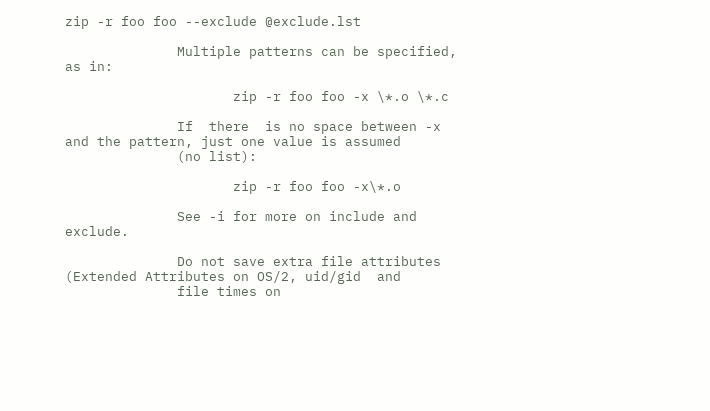zip -r foo foo --exclude @exclude.lst

              Multiple patterns can be specified, as in:

                     zip -r foo foo -x \*.o \*.c

              If  there  is no space between -x and the pattern, just one value is assumed
              (no list):

                     zip -r foo foo -x\*.o

              See -i for more on include and exclude.

              Do not save extra file attributes (Extended Attributes on OS/2, uid/gid  and
              file times on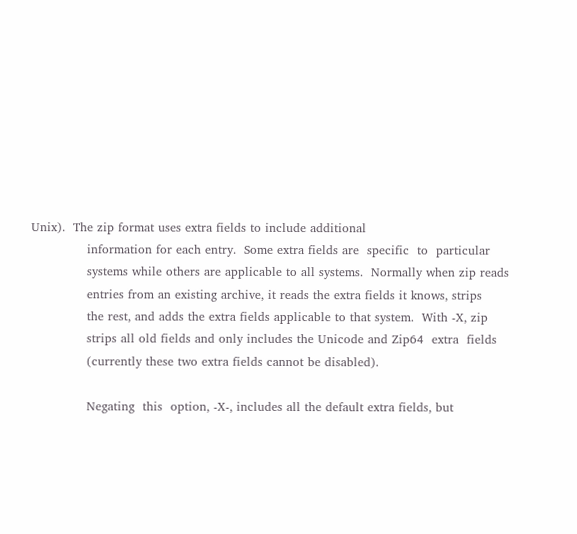Unix).  The zip format uses extra fields to include additional
              information for each entry.  Some extra fields are  specific  to  particular
              systems while others are applicable to all systems.  Normally when zip reads
              entries from an existing archive, it reads the extra fields it knows, strips
              the rest, and adds the extra fields applicable to that system.  With -X, zip
              strips all old fields and only includes the Unicode and Zip64  extra  fields
              (currently these two extra fields cannot be disabled).

              Negating  this  option, -X-, includes all the default extra fields, but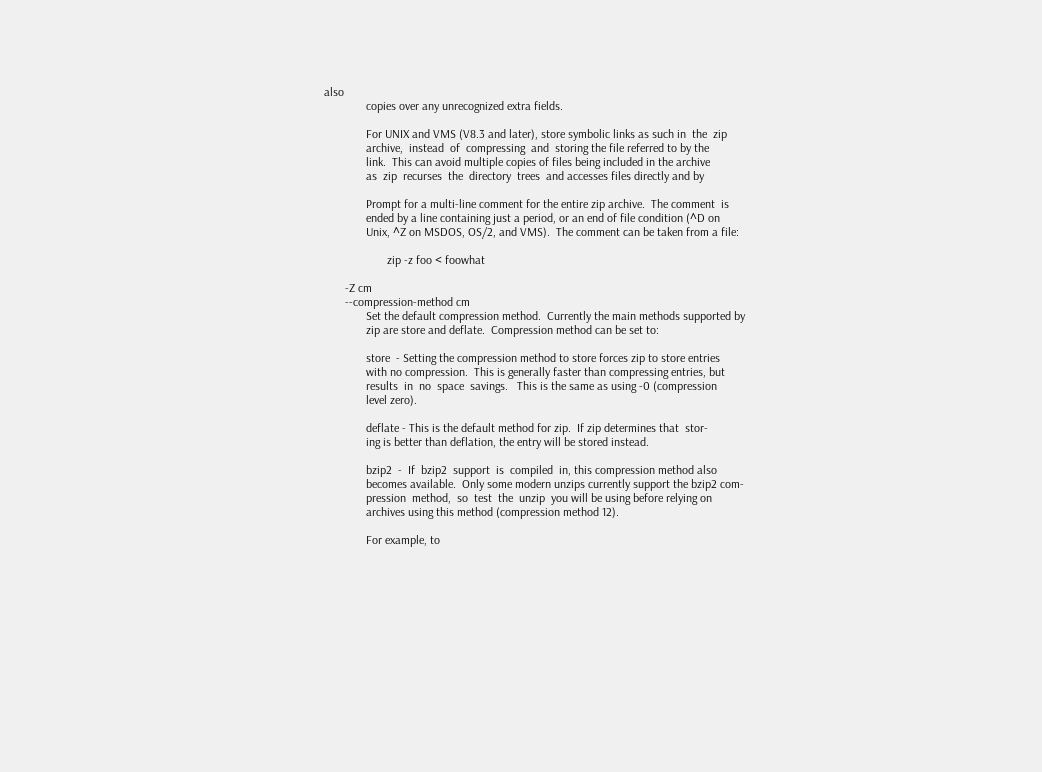also
              copies over any unrecognized extra fields.

              For UNIX and VMS (V8.3 and later), store symbolic links as such in  the  zip
              archive,  instead  of  compressing  and  storing the file referred to by the
              link.  This can avoid multiple copies of files being included in the archive
              as  zip  recurses  the  directory  trees  and accesses files directly and by

              Prompt for a multi-line comment for the entire zip archive.  The comment  is
              ended by a line containing just a period, or an end of file condition (^D on
              Unix, ^Z on MSDOS, OS/2, and VMS).  The comment can be taken from a file:

                     zip -z foo < foowhat

       -Z cm
       --compression-method cm
              Set the default compression method.  Currently the main methods supported by
              zip are store and deflate.  Compression method can be set to:

              store  - Setting the compression method to store forces zip to store entries
              with no compression.  This is generally faster than compressing entries, but
              results  in  no  space  savings.   This is the same as using -0 (compression
              level zero).

              deflate - This is the default method for zip.  If zip determines that  stor-
              ing is better than deflation, the entry will be stored instead.

              bzip2  -  If  bzip2  support  is  compiled  in, this compression method also
              becomes available.  Only some modern unzips currently support the bzip2 com-
              pression  method,  so  test  the  unzip  you will be using before relying on
              archives using this method (compression method 12).

              For example, to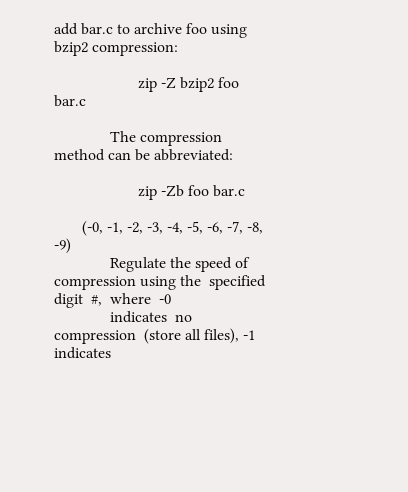add bar.c to archive foo using bzip2 compression:

                     zip -Z bzip2 foo bar.c

              The compression method can be abbreviated:

                     zip -Zb foo bar.c

       (-0, -1, -2, -3, -4, -5, -6, -7, -8, -9)
              Regulate the speed of compression using the  specified  digit  #,  where  -0
              indicates  no  compression  (store all files), -1 indicates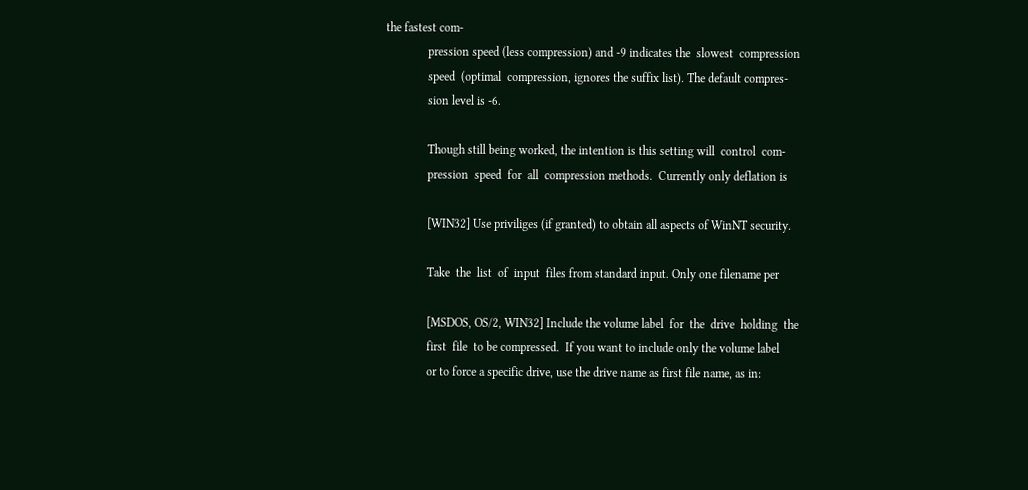the fastest com-
              pression speed (less compression) and -9 indicates the  slowest  compression
              speed  (optimal  compression, ignores the suffix list). The default compres-
              sion level is -6.

              Though still being worked, the intention is this setting will  control  com-
              pression  speed  for  all  compression methods.  Currently only deflation is

              [WIN32] Use priviliges (if granted) to obtain all aspects of WinNT security.

              Take  the  list  of  input  files from standard input. Only one filename per

              [MSDOS, OS/2, WIN32] Include the volume label  for  the  drive  holding  the
              first  file  to be compressed.  If you want to include only the volume label
              or to force a specific drive, use the drive name as first file name, as in: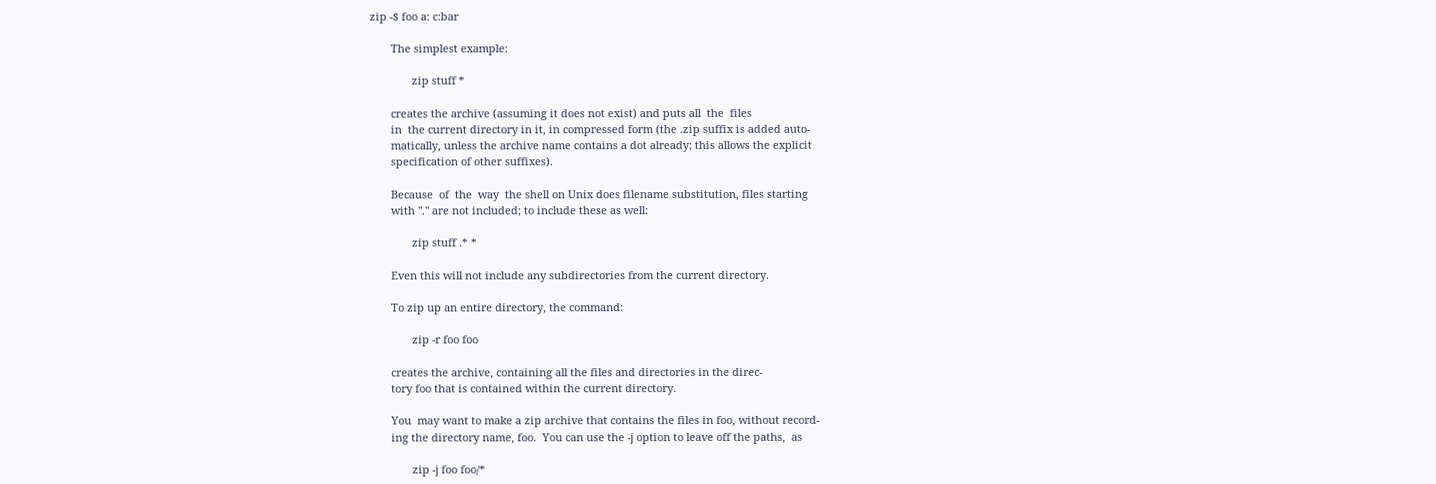zip -$ foo a: c:bar

       The simplest example:

              zip stuff *

       creates the archive (assuming it does not exist) and puts all  the  files
       in  the current directory in it, in compressed form (the .zip suffix is added auto-
       matically, unless the archive name contains a dot already; this allows the explicit
       specification of other suffixes).

       Because  of  the  way  the shell on Unix does filename substitution, files starting
       with "." are not included; to include these as well:

              zip stuff .* *

       Even this will not include any subdirectories from the current directory.

       To zip up an entire directory, the command:

              zip -r foo foo

       creates the archive, containing all the files and directories in the direc-
       tory foo that is contained within the current directory.

       You  may want to make a zip archive that contains the files in foo, without record-
       ing the directory name, foo.  You can use the -j option to leave off the paths,  as

              zip -j foo foo/*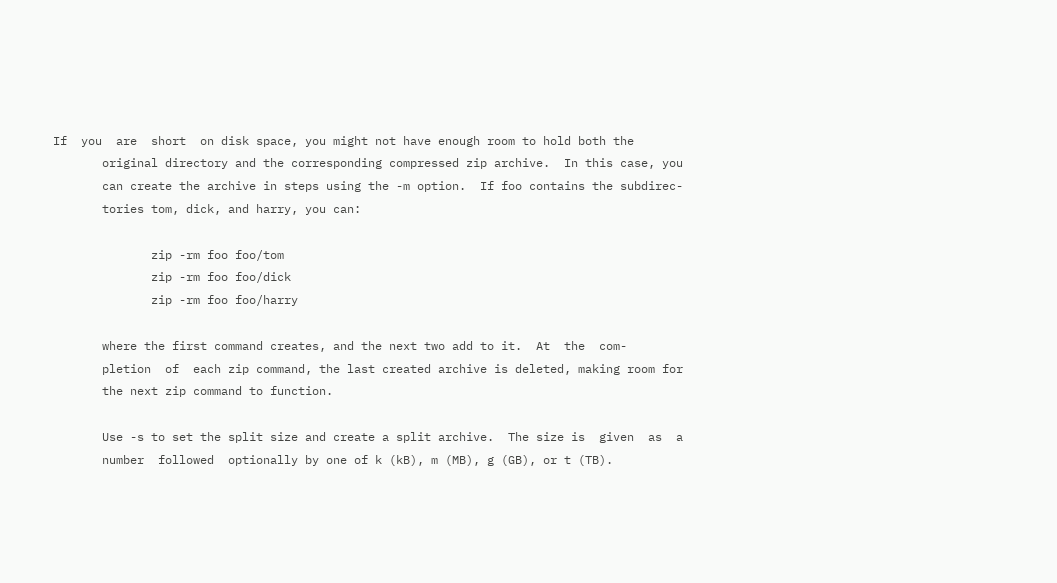If  you  are  short  on disk space, you might not have enough room to hold both the
       original directory and the corresponding compressed zip archive.  In this case, you
       can create the archive in steps using the -m option.  If foo contains the subdirec-
       tories tom, dick, and harry, you can:

              zip -rm foo foo/tom
              zip -rm foo foo/dick
              zip -rm foo foo/harry

       where the first command creates, and the next two add to it.  At  the  com-
       pletion  of  each zip command, the last created archive is deleted, making room for
       the next zip command to function.

       Use -s to set the split size and create a split archive.  The size is  given  as  a
       number  followed  optionally by one of k (kB), m (MB), g (GB), or t (TB).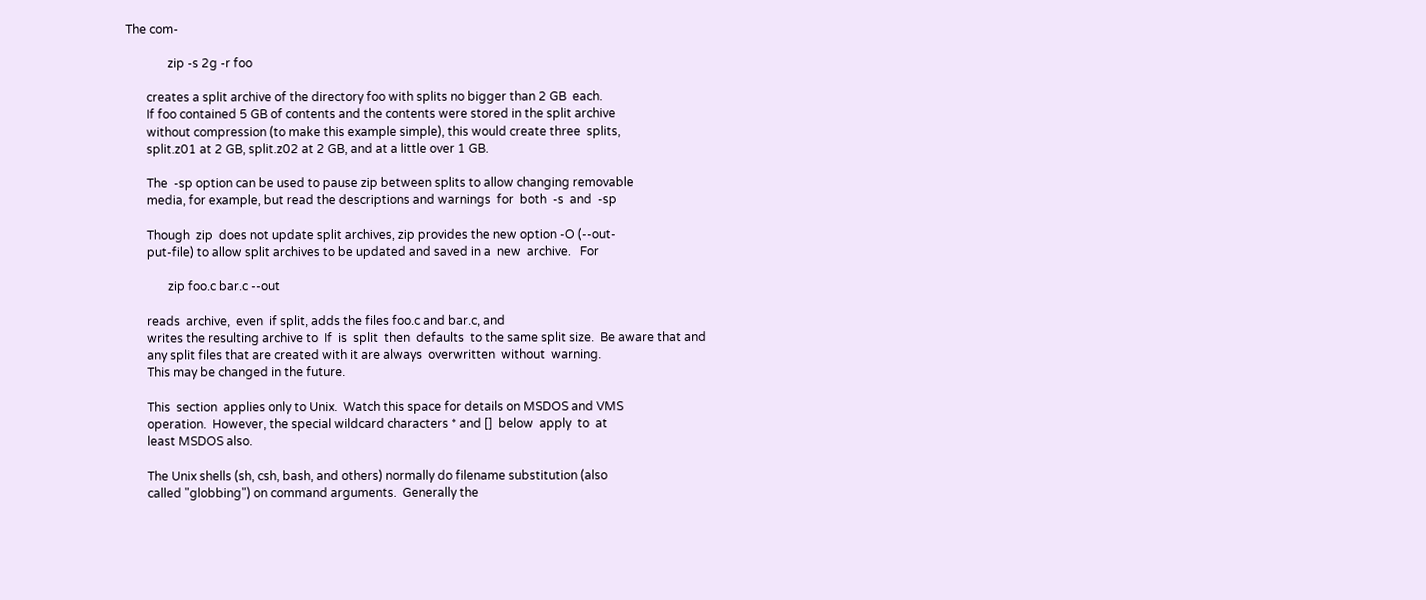The com-

              zip -s 2g -r foo

       creates a split archive of the directory foo with splits no bigger than 2 GB  each.
       If foo contained 5 GB of contents and the contents were stored in the split archive
       without compression (to make this example simple), this would create three  splits,
       split.z01 at 2 GB, split.z02 at 2 GB, and at a little over 1 GB.

       The  -sp option can be used to pause zip between splits to allow changing removable
       media, for example, but read the descriptions and warnings  for  both  -s  and  -sp

       Though  zip  does not update split archives, zip provides the new option -O (--out-
       put-file) to allow split archives to be updated and saved in a  new  archive.   For

              zip foo.c bar.c --out

       reads  archive,  even  if split, adds the files foo.c and bar.c, and
       writes the resulting archive to  If  is  split  then  defaults  to the same split size.  Be aware that and
       any split files that are created with it are always  overwritten  without  warning.
       This may be changed in the future.

       This  section  applies only to Unix.  Watch this space for details on MSDOS and VMS
       operation.  However, the special wildcard characters * and []  below  apply  to  at
       least MSDOS also.

       The Unix shells (sh, csh, bash, and others) normally do filename substitution (also
       called "globbing") on command arguments.  Generally the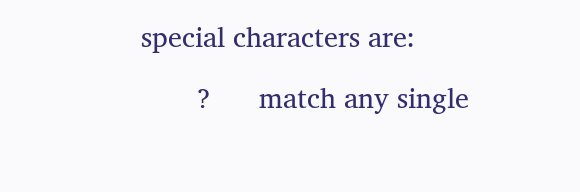special characters are:

       ?      match any single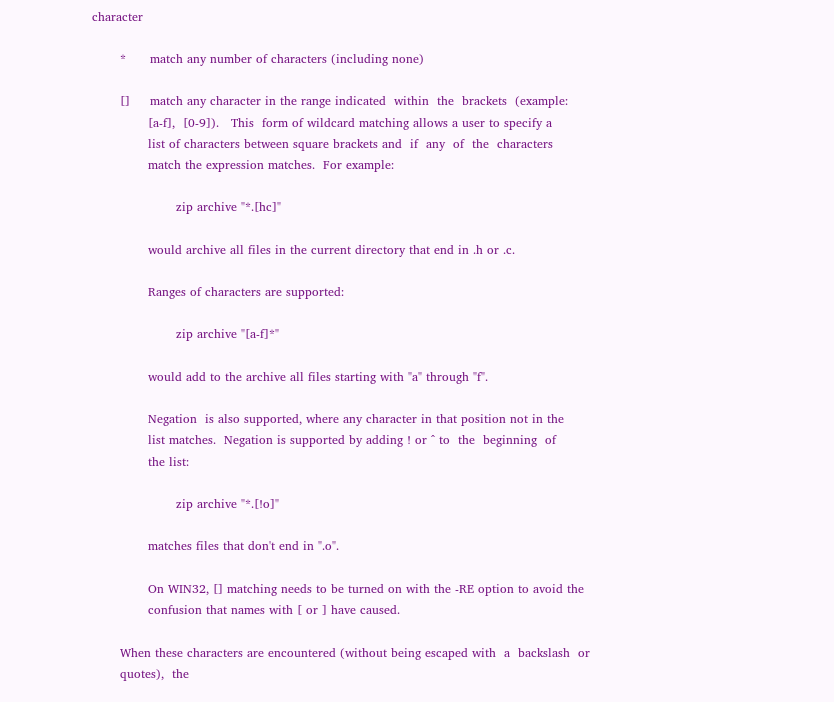character

       *      match any number of characters (including none)

       []     match any character in the range indicated  within  the  brackets  (example:
              [a-f],  [0-9]).   This  form of wildcard matching allows a user to specify a
              list of characters between square brackets and  if  any  of  the  characters
              match the expression matches.  For example:

                     zip archive "*.[hc]"

              would archive all files in the current directory that end in .h or .c.

              Ranges of characters are supported:

                     zip archive "[a-f]*"

              would add to the archive all files starting with "a" through "f".

              Negation  is also supported, where any character in that position not in the
              list matches.  Negation is supported by adding ! or ^ to  the  beginning  of
              the list:

                     zip archive "*.[!o]"

              matches files that don't end in ".o".

              On WIN32, [] matching needs to be turned on with the -RE option to avoid the
              confusion that names with [ or ] have caused.

       When these characters are encountered (without being escaped with  a  backslash  or
       quotes),  the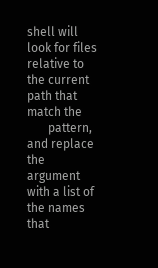shell will look for files relative to the current path that match the
       pattern, and replace the argument with a list of the names that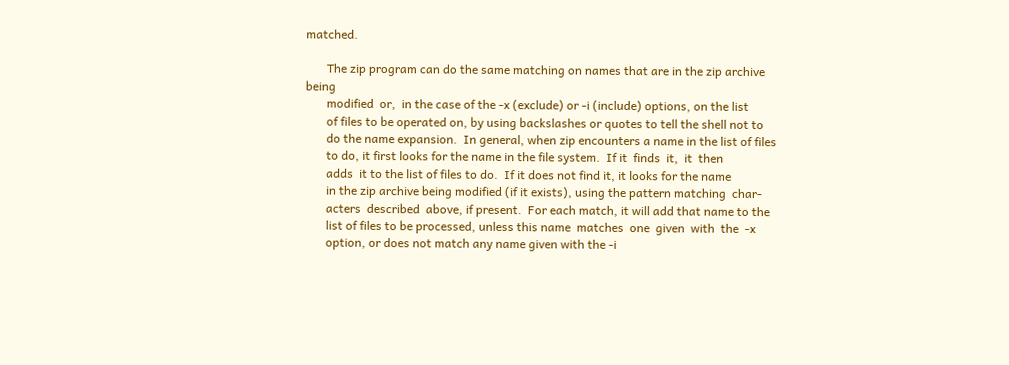matched.

       The zip program can do the same matching on names that are in the zip archive being
       modified  or,  in the case of the -x (exclude) or -i (include) options, on the list
       of files to be operated on, by using backslashes or quotes to tell the shell not to
       do the name expansion.  In general, when zip encounters a name in the list of files
       to do, it first looks for the name in the file system.  If it  finds  it,  it  then
       adds  it to the list of files to do.  If it does not find it, it looks for the name
       in the zip archive being modified (if it exists), using the pattern matching  char-
       acters  described  above, if present.  For each match, it will add that name to the
       list of files to be processed, unless this name  matches  one  given  with  the  -x
       option, or does not match any name given with the -i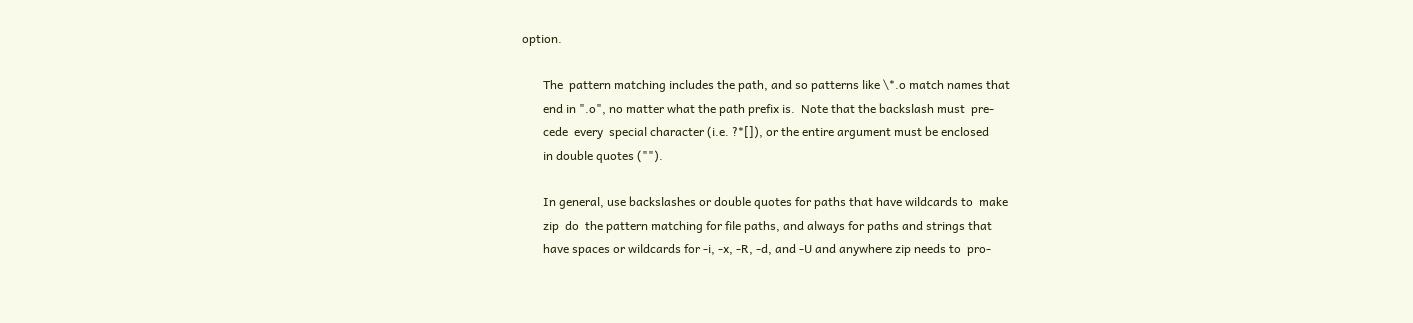option.

       The  pattern matching includes the path, and so patterns like \*.o match names that
       end in ".o", no matter what the path prefix is.  Note that the backslash must  pre-
       cede  every  special character (i.e. ?*[]), or the entire argument must be enclosed
       in double quotes ("").

       In general, use backslashes or double quotes for paths that have wildcards to  make
       zip  do  the pattern matching for file paths, and always for paths and strings that
       have spaces or wildcards for -i, -x, -R, -d, and -U and anywhere zip needs to  pro-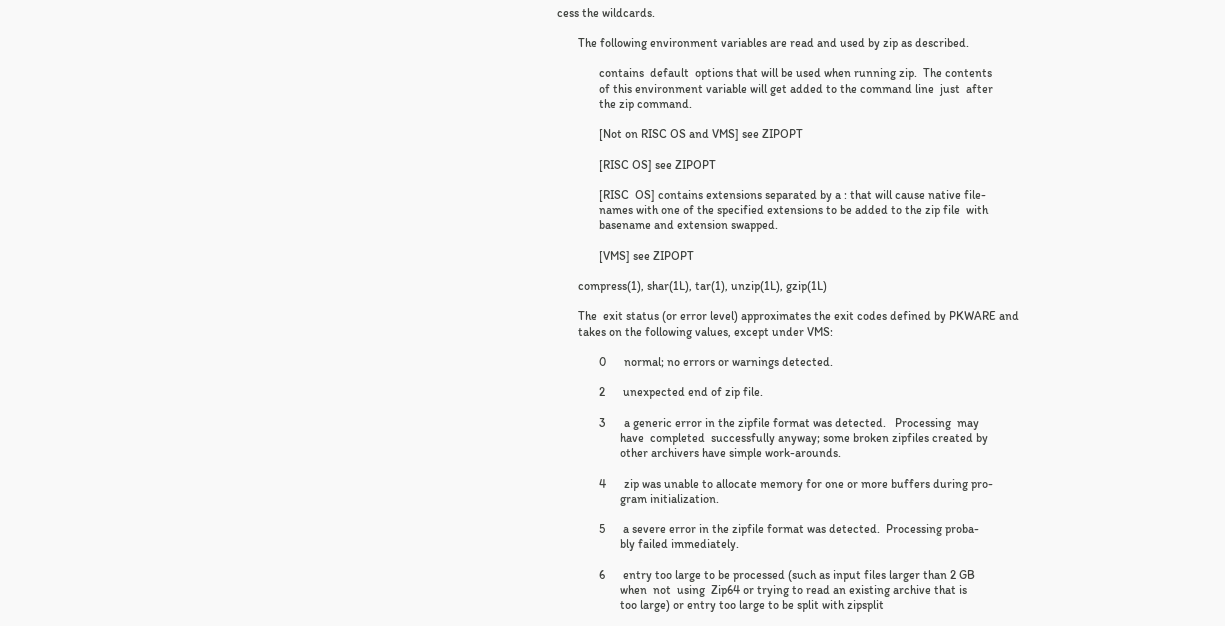cess the wildcards.

       The following environment variables are read and used by zip as described.

              contains  default  options that will be used when running zip.  The contents
              of this environment variable will get added to the command line  just  after
              the zip command.

              [Not on RISC OS and VMS] see ZIPOPT

              [RISC OS] see ZIPOPT

              [RISC  OS] contains extensions separated by a : that will cause native file-
              names with one of the specified extensions to be added to the zip file  with
              basename and extension swapped.

              [VMS] see ZIPOPT

       compress(1), shar(1L), tar(1), unzip(1L), gzip(1L)

       The  exit status (or error level) approximates the exit codes defined by PKWARE and
       takes on the following values, except under VMS:

              0      normal; no errors or warnings detected.

              2      unexpected end of zip file.

              3      a generic error in the zipfile format was detected.   Processing  may
                     have  completed  successfully anyway; some broken zipfiles created by
                     other archivers have simple work-arounds.

              4      zip was unable to allocate memory for one or more buffers during pro-
                     gram initialization.

              5      a severe error in the zipfile format was detected.  Processing proba-
                     bly failed immediately.

              6      entry too large to be processed (such as input files larger than 2 GB
                     when  not  using  Zip64 or trying to read an existing archive that is
                     too large) or entry too large to be split with zipsplit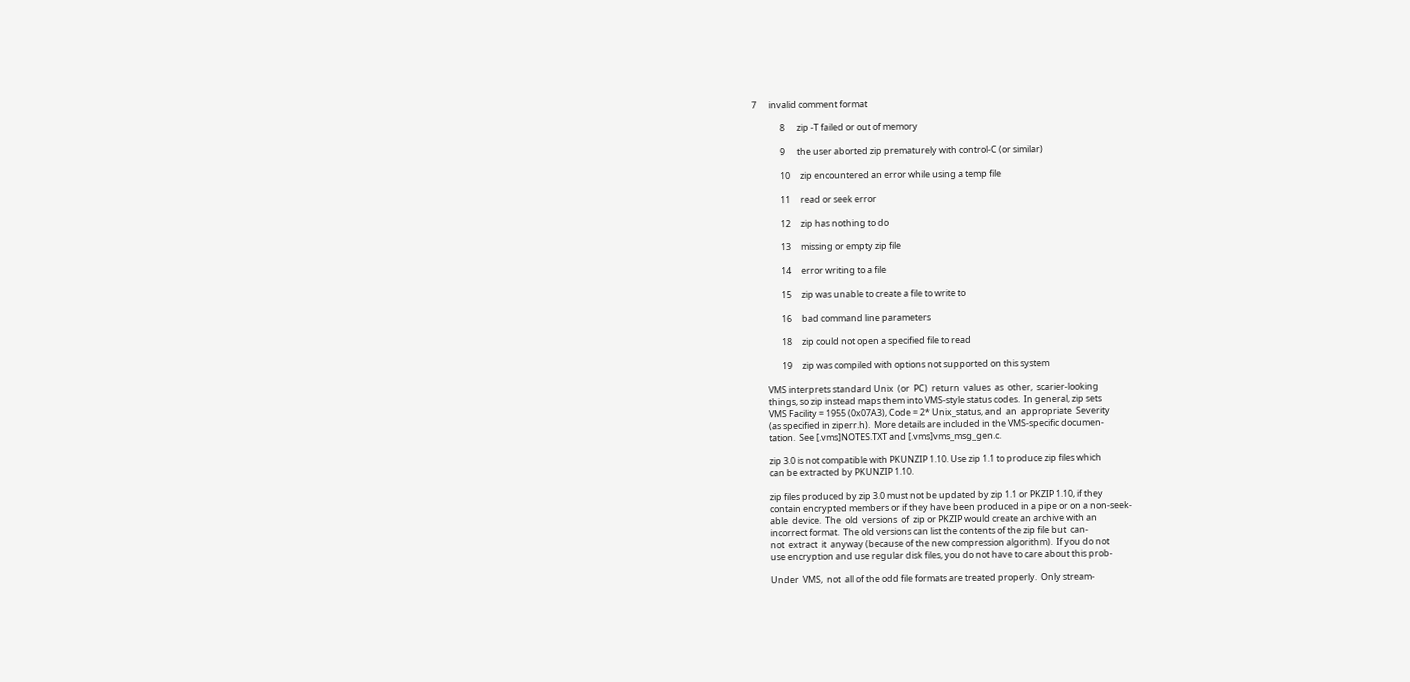7      invalid comment format

              8      zip -T failed or out of memory

              9      the user aborted zip prematurely with control-C (or similar)

              10     zip encountered an error while using a temp file

              11     read or seek error

              12     zip has nothing to do

              13     missing or empty zip file

              14     error writing to a file

              15     zip was unable to create a file to write to

              16     bad command line parameters

              18     zip could not open a specified file to read

              19     zip was compiled with options not supported on this system

       VMS interprets standard Unix  (or  PC)  return  values  as  other,  scarier-looking
       things, so zip instead maps them into VMS-style status codes.  In general, zip sets
       VMS Facility = 1955 (0x07A3), Code = 2* Unix_status, and  an  appropriate  Severity
       (as specified in ziperr.h).  More details are included in the VMS-specific documen-
       tation.  See [.vms]NOTES.TXT and [.vms]vms_msg_gen.c.

       zip 3.0 is not compatible with PKUNZIP 1.10. Use zip 1.1 to produce zip files which
       can be extracted by PKUNZIP 1.10.

       zip files produced by zip 3.0 must not be updated by zip 1.1 or PKZIP 1.10, if they
       contain encrypted members or if they have been produced in a pipe or on a non-seek-
       able  device.  The  old  versions  of  zip or PKZIP would create an archive with an
       incorrect format.  The old versions can list the contents of the zip file but  can-
       not  extract  it  anyway (because of the new compression algorithm).  If you do not
       use encryption and use regular disk files, you do not have to care about this prob-

       Under  VMS,  not  all of the odd file formats are treated properly.  Only stream-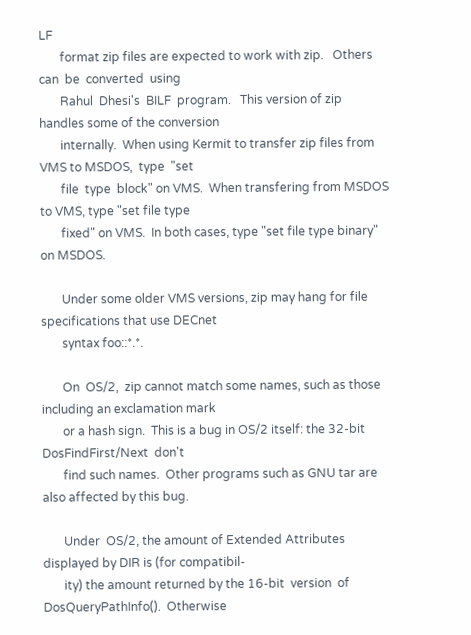LF
       format zip files are expected to work with zip.   Others  can  be  converted  using
       Rahul  Dhesi's  BILF  program.   This version of zip handles some of the conversion
       internally.  When using Kermit to transfer zip files from VMS to MSDOS,  type  "set
       file  type  block" on VMS.  When transfering from MSDOS to VMS, type "set file type
       fixed" on VMS.  In both cases, type "set file type binary" on MSDOS.

       Under some older VMS versions, zip may hang for file specifications that use DECnet
       syntax foo::*.*.

       On  OS/2,  zip cannot match some names, such as those including an exclamation mark
       or a hash sign.  This is a bug in OS/2 itself: the 32-bit  DosFindFirst/Next  don't
       find such names.  Other programs such as GNU tar are also affected by this bug.

       Under  OS/2, the amount of Extended Attributes displayed by DIR is (for compatibil-
       ity) the amount returned by the 16-bit  version  of  DosQueryPathInfo().  Otherwise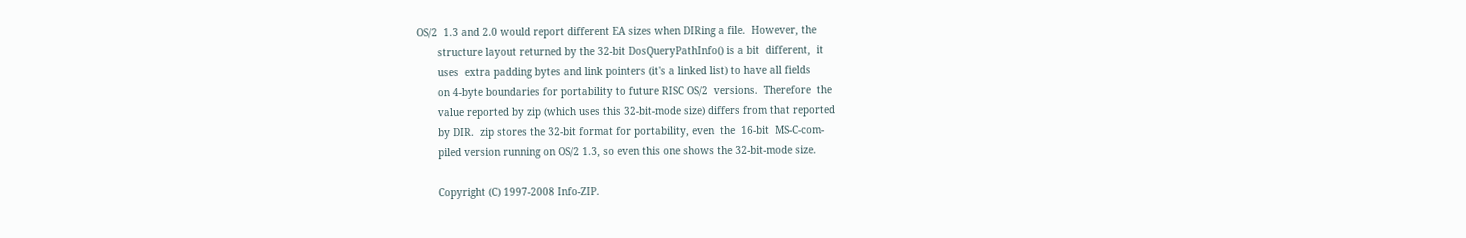OS/2  1.3 and 2.0 would report different EA sizes when DIRing a file.  However, the
       structure layout returned by the 32-bit DosQueryPathInfo() is a bit  different,  it
       uses  extra padding bytes and link pointers (it's a linked list) to have all fields
       on 4-byte boundaries for portability to future RISC OS/2  versions.  Therefore  the
       value reported by zip (which uses this 32-bit-mode size) differs from that reported
       by DIR.  zip stores the 32-bit format for portability, even  the  16-bit  MS-C-com-
       piled version running on OS/2 1.3, so even this one shows the 32-bit-mode size.

       Copyright (C) 1997-2008 Info-ZIP.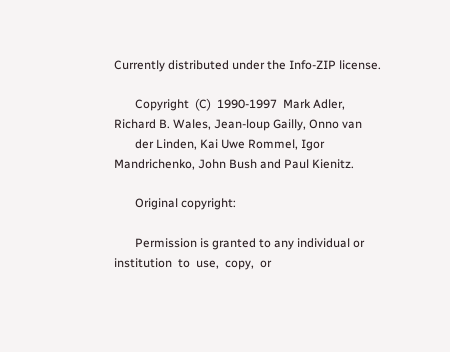Currently distributed under the Info-ZIP license.

       Copyright  (C)  1990-1997  Mark Adler, Richard B. Wales, Jean-loup Gailly, Onno van
       der Linden, Kai Uwe Rommel, Igor Mandrichenko, John Bush and Paul Kienitz.

       Original copyright:

       Permission is granted to any individual or institution  to  use,  copy,  or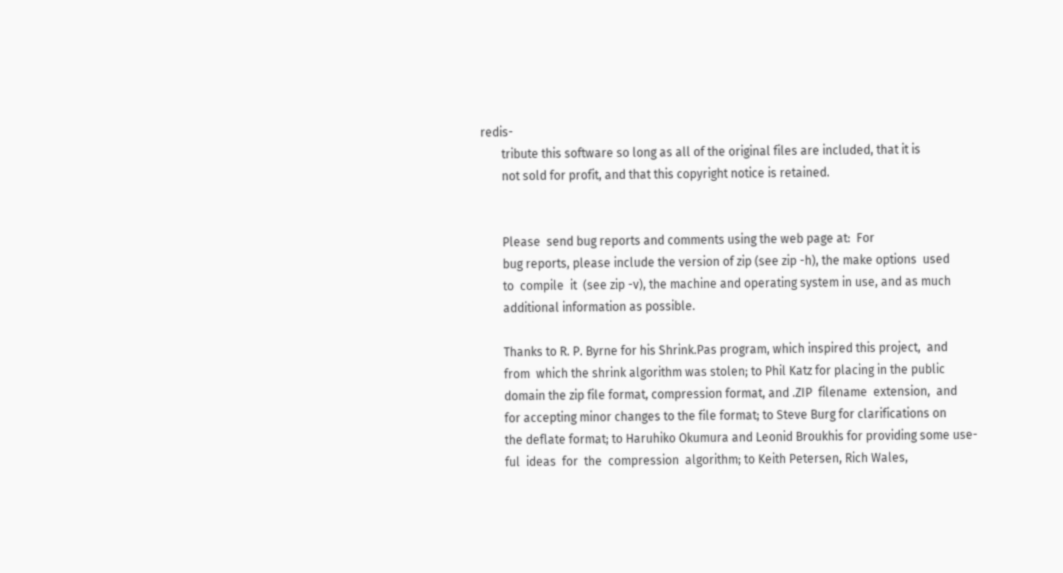redis-
       tribute this software so long as all of the original files are included, that it is
       not sold for profit, and that this copyright notice is retained.


       Please  send bug reports and comments using the web page at:  For
       bug reports, please include the version of zip (see zip -h), the make options  used
       to  compile  it  (see zip -v), the machine and operating system in use, and as much
       additional information as possible.

       Thanks to R. P. Byrne for his Shrink.Pas program, which inspired this project,  and
       from  which the shrink algorithm was stolen; to Phil Katz for placing in the public
       domain the zip file format, compression format, and .ZIP  filename  extension,  and
       for accepting minor changes to the file format; to Steve Burg for clarifications on
       the deflate format; to Haruhiko Okumura and Leonid Broukhis for providing some use-
       ful  ideas  for  the  compression  algorithm; to Keith Petersen, Rich Wales,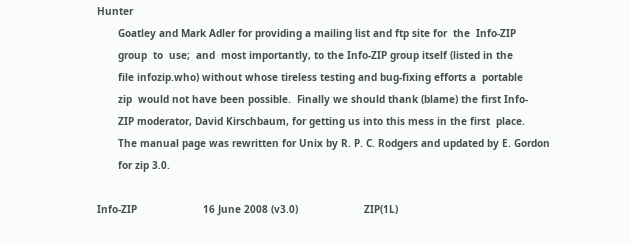Hunter
       Goatley and Mark Adler for providing a mailing list and ftp site for  the  Info-ZIP
       group  to  use;  and  most importantly, to the Info-ZIP group itself (listed in the
       file infozip.who) without whose tireless testing and bug-fixing efforts a  portable
       zip  would not have been possible.  Finally we should thank (blame) the first Info-
       ZIP moderator, David Kirschbaum, for getting us into this mess in the first  place.
       The manual page was rewritten for Unix by R. P. C. Rodgers and updated by E. Gordon
       for zip 3.0.

Info-ZIP                      16 June 2008 (v3.0)                      ZIP(1L)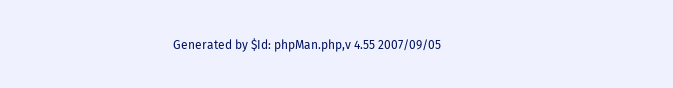Generated by $Id: phpMan.php,v 4.55 2007/09/05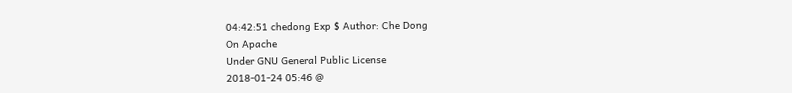04:42:51 chedong Exp $ Author: Che Dong
On Apache
Under GNU General Public License
2018-01-24 05:46 @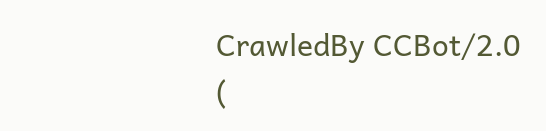CrawledBy CCBot/2.0 (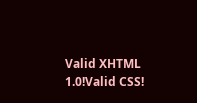Valid XHTML 1.0!Valid CSS!